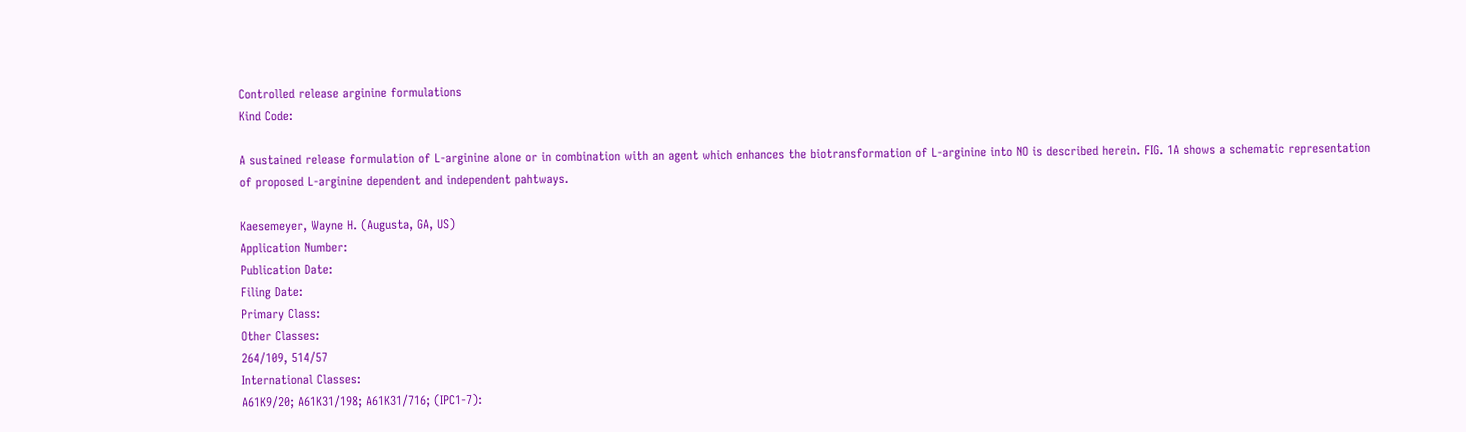Controlled release arginine formulations
Kind Code:

A sustained release formulation of L-arginine alone or in combination with an agent which enhances the biotransformation of L-arginine into NO is described herein. FIG. 1A shows a schematic representation of proposed L-arginine dependent and independent pahtways.

Kaesemeyer, Wayne H. (Augusta, GA, US)
Application Number:
Publication Date:
Filing Date:
Primary Class:
Other Classes:
264/109, 514/57
International Classes:
A61K9/20; A61K31/198; A61K31/716; (IPC1-7):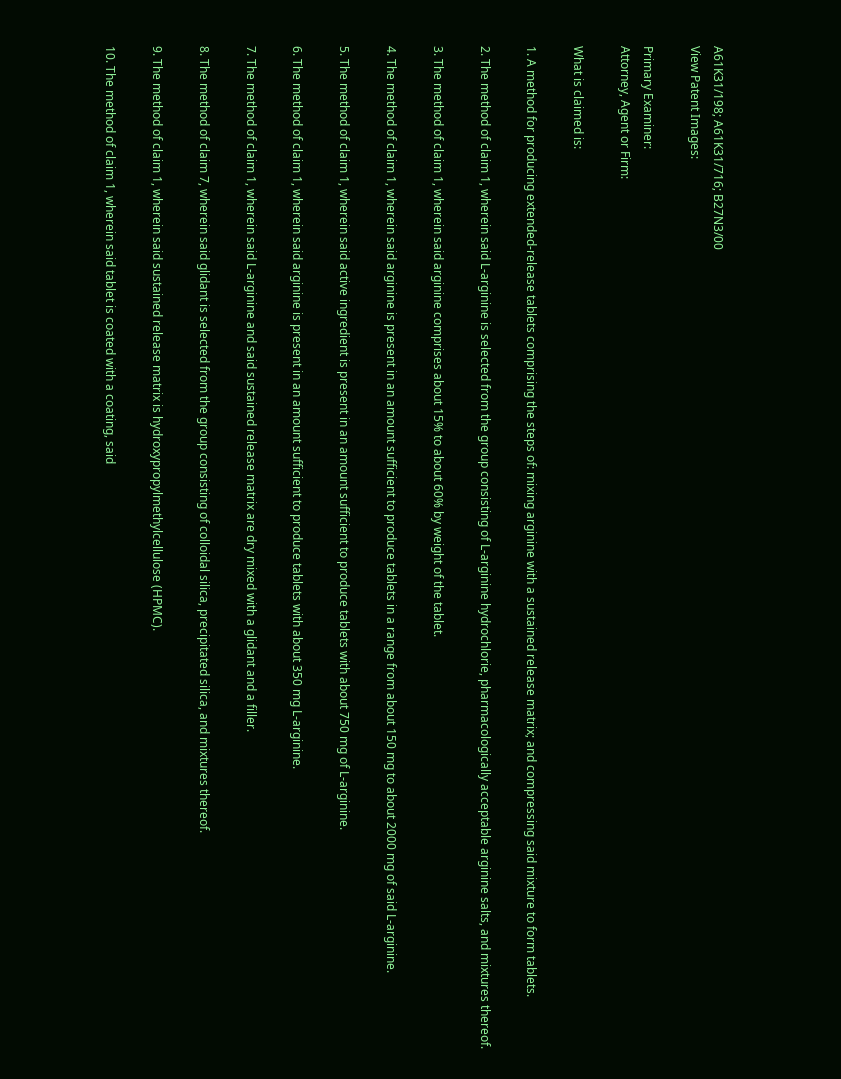A61K31/198; A61K31/716; B27N3/00
View Patent Images:

Primary Examiner:
Attorney, Agent or Firm:

What is claimed is:

1. A method for producing extended-release tablets comprising the steps of: mixing arginine with a sustained release matrix; and compressing said mixture to form tablets.

2. The method of claim 1, wherein said L-arginine is selected from the group consisting of L-arginine hydrochlorie, pharmacologically acceptable arginine salts, and mixtures thereof.

3. The method of claim 1, wherein said arginine comprises about 15% to about 60% by weight of the tablet.

4. The method of claim 1, wherein said arginine is present in an amount sufficient to produce tablets in a range from about 150 mg to about 2000 mg of said L-arginine.

5. The method of claim 1, wherein said active ingredient is present in an amount sufficient to produce tablets with about 750 mg of L-arginine.

6. The method of claim 1, wherein said arginine is present in an amount sufficient to produce tablets with about 350 mg L-arginine.

7. The method of claim 1, wherein said L-arginine and said sustained release matrix are dry mixed with a glidant and a filler.

8. The method of claim 7, wherein said glidant is selected from the group consisting of colloidal silica, precipitated silica, and mixtures thereof.

9. The method of claim 1, wherein said sustained release matrix is hydroxypropylmethylcellulose (HPMC).

10. The method of claim 1, wherein said tablet is coated with a coating, said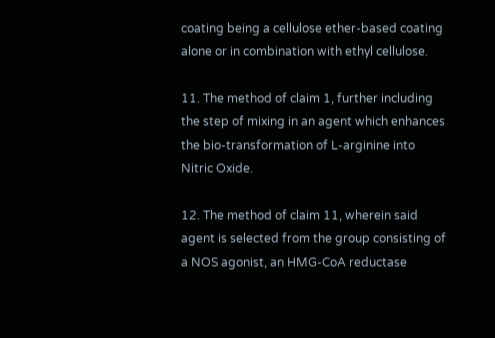coating being a cellulose ether-based coating alone or in combination with ethyl cellulose.

11. The method of claim 1, further including the step of mixing in an agent which enhances the bio-transformation of L-arginine into Nitric Oxide.

12. The method of claim 11, wherein said agent is selected from the group consisting of a NOS agonist, an HMG-CoA reductase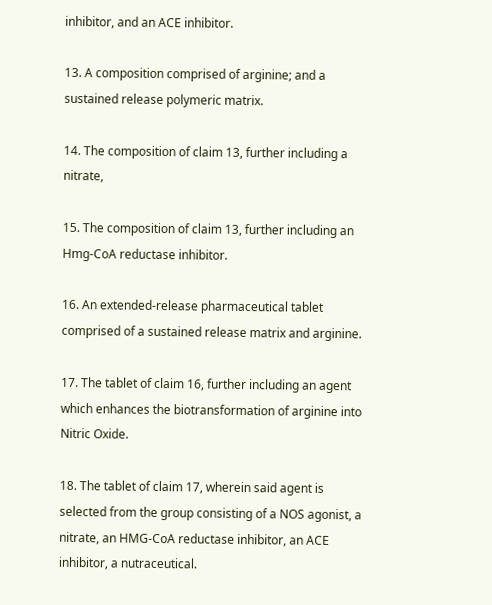inhibitor, and an ACE inhibitor.

13. A composition comprised of arginine; and a sustained release polymeric matrix.

14. The composition of claim 13, further including a nitrate,

15. The composition of claim 13, further including an Hmg-CoA reductase inhibitor.

16. An extended-release pharmaceutical tablet comprised of a sustained release matrix and arginine.

17. The tablet of claim 16, further including an agent which enhances the biotransformation of arginine into Nitric Oxide.

18. The tablet of claim 17, wherein said agent is selected from the group consisting of a NOS agonist, a nitrate, an HMG-CoA reductase inhibitor, an ACE inhibitor, a nutraceutical.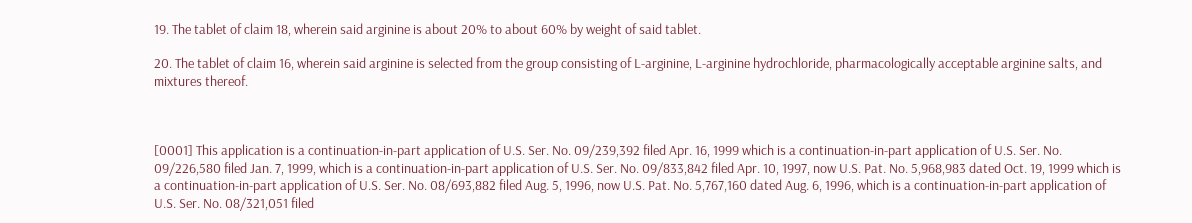19. The tablet of claim 18, wherein said arginine is about 20% to about 60% by weight of said tablet.

20. The tablet of claim 16, wherein said arginine is selected from the group consisting of L-arginine, L-arginine hydrochloride, pharmacologically acceptable arginine salts, and mixtures thereof.



[0001] This application is a continuation-in-part application of U.S. Ser. No. 09/239,392 filed Apr. 16, 1999 which is a continuation-in-part application of U.S. Ser. No. 09/226,580 filed Jan. 7, 1999, which is a continuation-in-part application of U.S. Ser. No. 09/833,842 filed Apr. 10, 1997, now U.S. Pat. No. 5,968,983 dated Oct. 19, 1999 which is a continuation-in-part application of U.S. Ser. No. 08/693,882 filed Aug. 5, 1996, now U.S. Pat. No. 5,767,160 dated Aug. 6, 1996, which is a continuation-in-part application of U.S. Ser. No. 08/321,051 filed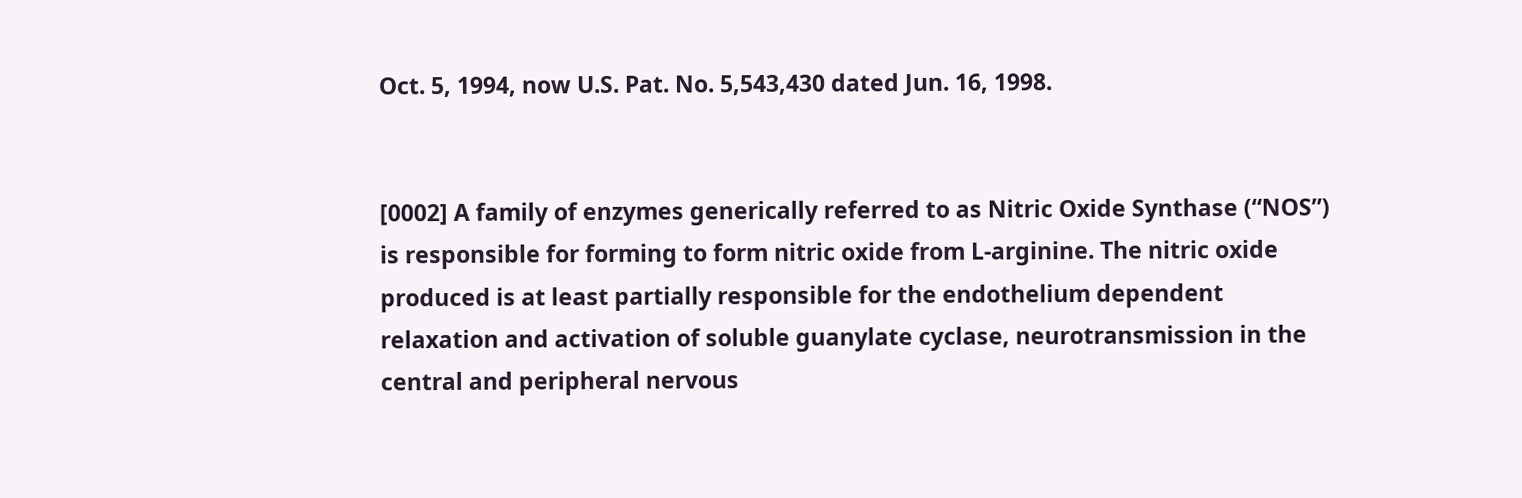Oct. 5, 1994, now U.S. Pat. No. 5,543,430 dated Jun. 16, 1998.


[0002] A family of enzymes generically referred to as Nitric Oxide Synthase (“NOS”) is responsible for forming to form nitric oxide from L-arginine. The nitric oxide produced is at least partially responsible for the endothelium dependent relaxation and activation of soluble guanylate cyclase, neurotransmission in the central and peripheral nervous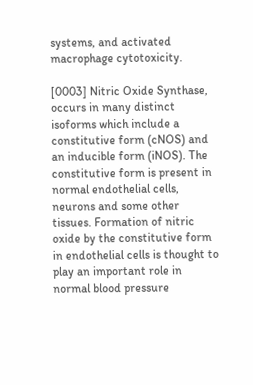systems, and activated macrophage cytotoxicity.

[0003] Nitric Oxide Synthase, occurs in many distinct isoforms which include a constitutive form (cNOS) and an inducible form (iNOS). The constitutive form is present in normal endothelial cells, neurons and some other tissues. Formation of nitric oxide by the constitutive form in endothelial cells is thought to play an important role in normal blood pressure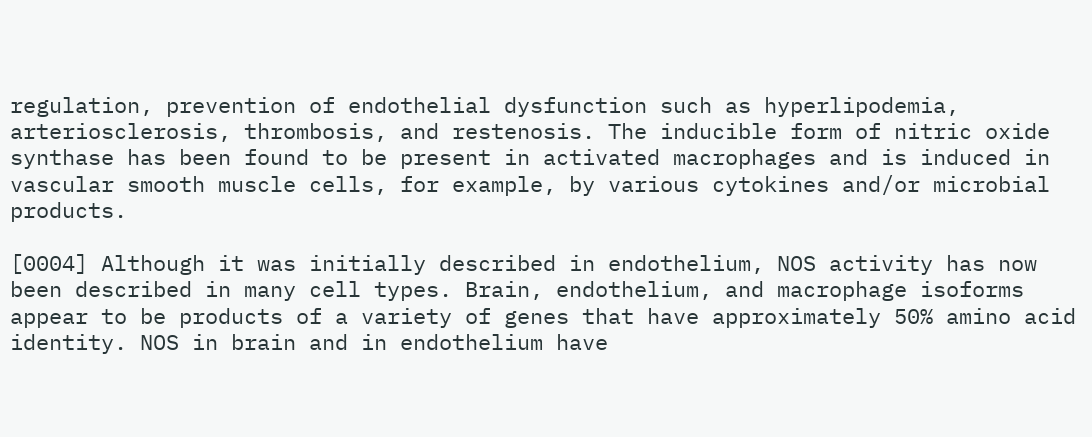regulation, prevention of endothelial dysfunction such as hyperlipodemia, arteriosclerosis, thrombosis, and restenosis. The inducible form of nitric oxide synthase has been found to be present in activated macrophages and is induced in vascular smooth muscle cells, for example, by various cytokines and/or microbial products.

[0004] Although it was initially described in endothelium, NOS activity has now been described in many cell types. Brain, endothelium, and macrophage isoforms appear to be products of a variety of genes that have approximately 50% amino acid identity. NOS in brain and in endothelium have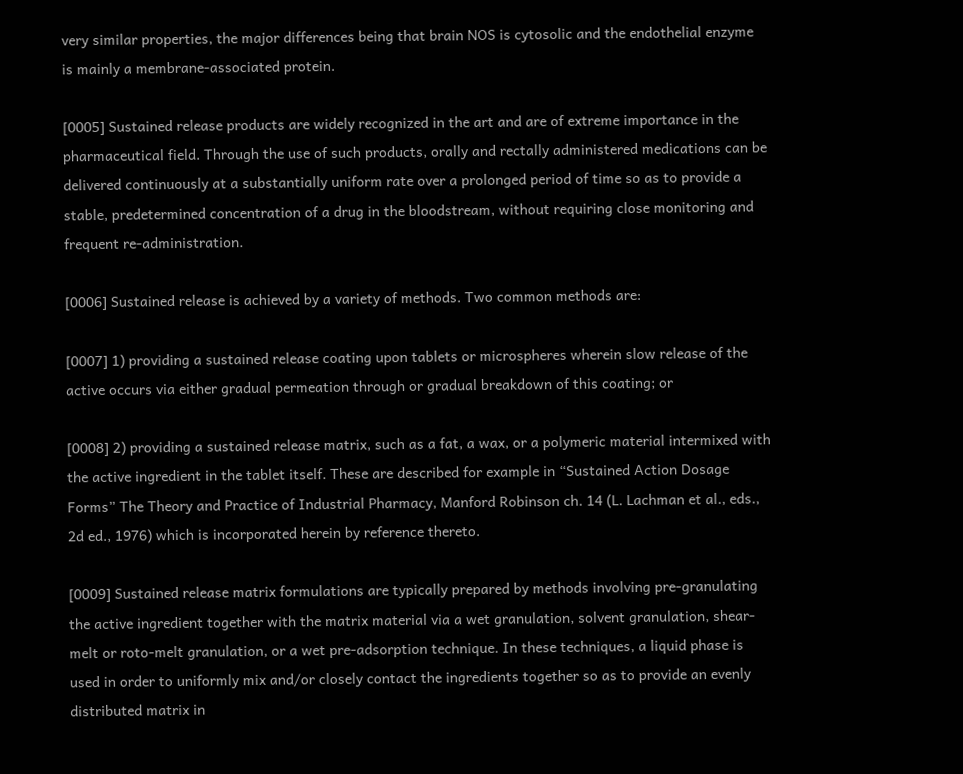very similar properties, the major differences being that brain NOS is cytosolic and the endothelial enzyme is mainly a membrane-associated protein.

[0005] Sustained release products are widely recognized in the art and are of extreme importance in the pharmaceutical field. Through the use of such products, orally and rectally administered medications can be delivered continuously at a substantially uniform rate over a prolonged period of time so as to provide a stable, predetermined concentration of a drug in the bloodstream, without requiring close monitoring and frequent re-administration.

[0006] Sustained release is achieved by a variety of methods. Two common methods are:

[0007] 1) providing a sustained release coating upon tablets or microspheres wherein slow release of the active occurs via either gradual permeation through or gradual breakdown of this coating; or

[0008] 2) providing a sustained release matrix, such as a fat, a wax, or a polymeric material intermixed with the active ingredient in the tablet itself. These are described for example in “Sustained Action Dosage Forms” The Theory and Practice of Industrial Pharmacy, Manford Robinson ch. 14 (L. Lachman et al., eds., 2d ed., 1976) which is incorporated herein by reference thereto.

[0009] Sustained release matrix formulations are typically prepared by methods involving pre-granulating the active ingredient together with the matrix material via a wet granulation, solvent granulation, shear-melt or roto-melt granulation, or a wet pre-adsorption technique. In these techniques, a liquid phase is used in order to uniformly mix and/or closely contact the ingredients together so as to provide an evenly distributed matrix in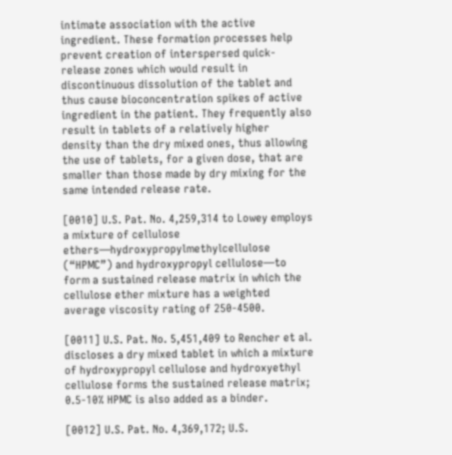intimate association with the active ingredient. These formation processes help prevent creation of interspersed quick-release zones which would result in discontinuous dissolution of the tablet and thus cause bioconcentration spikes of active ingredient in the patient. They frequently also result in tablets of a relatively higher density than the dry mixed ones, thus allowing the use of tablets, for a given dose, that are smaller than those made by dry mixing for the same intended release rate.

[0010] U.S. Pat. No. 4,259,314 to Lowey employs a mixture of cellulose ethers—hydroxypropylmethylcellulose (“HPMC”) and hydroxypropyl cellulose—to form a sustained release matrix in which the cellulose ether mixture has a weighted average viscosity rating of 250-4500.

[0011] U.S. Pat. No. 5,451,409 to Rencher et al. discloses a dry mixed tablet in which a mixture of hydroxypropyl cellulose and hydroxyethyl cellulose forms the sustained release matrix; 0.5-10% HPMC is also added as a binder.

[0012] U.S. Pat. No. 4,369,172; U.S.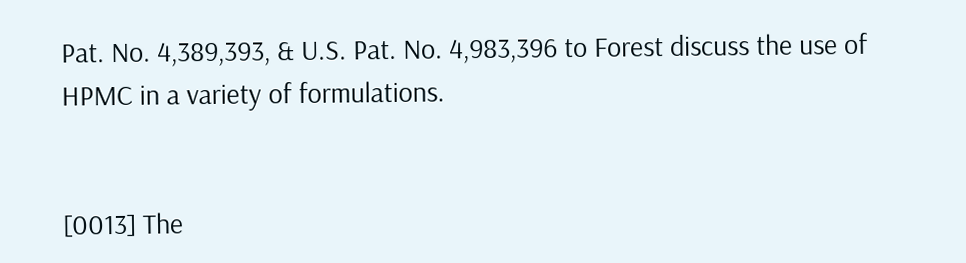Pat. No. 4,389,393, & U.S. Pat. No. 4,983,396 to Forest discuss the use of HPMC in a variety of formulations.


[0013] The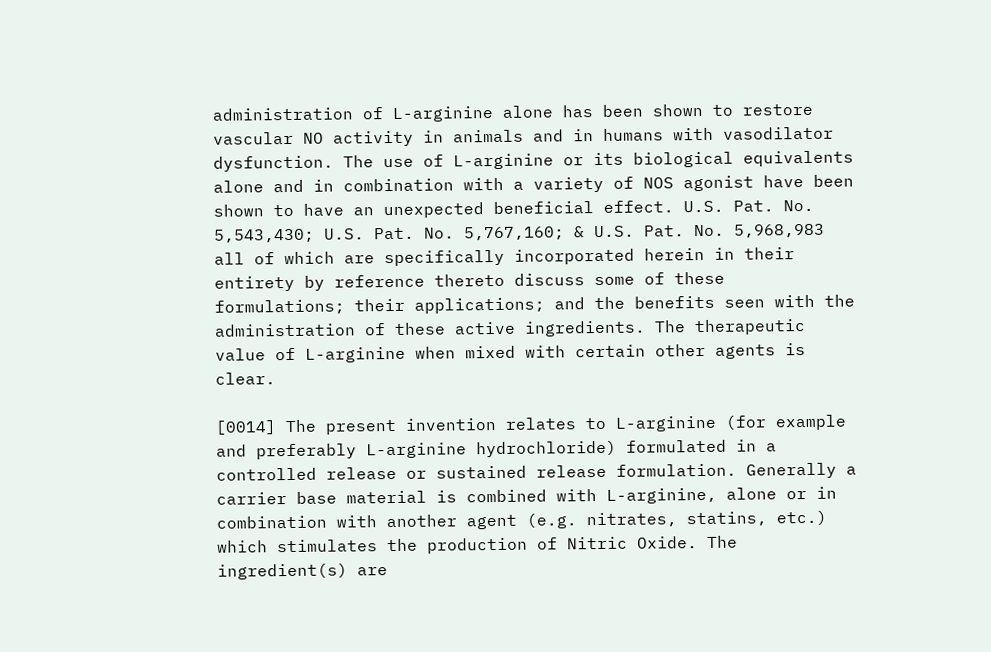administration of L-arginine alone has been shown to restore vascular NO activity in animals and in humans with vasodilator dysfunction. The use of L-arginine or its biological equivalents alone and in combination with a variety of NOS agonist have been shown to have an unexpected beneficial effect. U.S. Pat. No. 5,543,430; U.S. Pat. No. 5,767,160; & U.S. Pat. No. 5,968,983 all of which are specifically incorporated herein in their entirety by reference thereto discuss some of these formulations; their applications; and the benefits seen with the administration of these active ingredients. The therapeutic value of L-arginine when mixed with certain other agents is clear.

[0014] The present invention relates to L-arginine (for example and preferably L-arginine hydrochloride) formulated in a controlled release or sustained release formulation. Generally a carrier base material is combined with L-arginine, alone or in combination with another agent (e.g. nitrates, statins, etc.) which stimulates the production of Nitric Oxide. The ingredient(s) are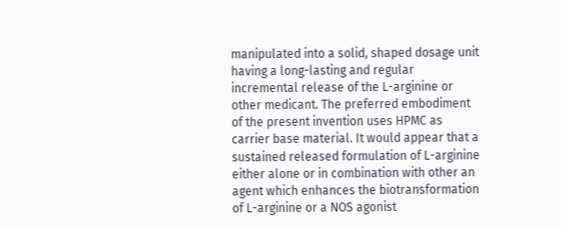manipulated into a solid, shaped dosage unit having a long-lasting and regular incremental release of the L-arginine or other medicant. The preferred embodiment of the present invention uses HPMC as carrier base material. It would appear that a sustained released formulation of L-arginine either alone or in combination with other an agent which enhances the biotransformation of L-arginine or a NOS agonist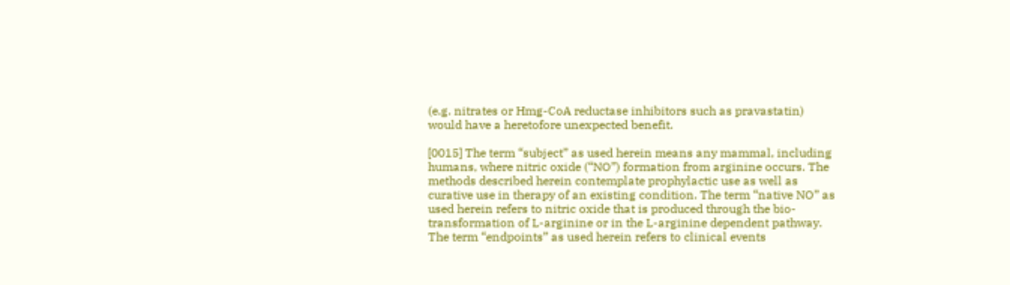(e.g. nitrates or Hmg-CoA reductase inhibitors such as pravastatin) would have a heretofore unexpected benefit.

[0015] The term “subject” as used herein means any mammal, including humans, where nitric oxide (“NO”) formation from arginine occurs. The methods described herein contemplate prophylactic use as well as curative use in therapy of an existing condition. The term “native NO” as used herein refers to nitric oxide that is produced through the bio-transformation of L-arginine or in the L-arginine dependent pathway. The term “endpoints” as used herein refers to clinical events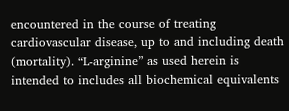encountered in the course of treating cardiovascular disease, up to and including death (mortality). “L-arginine” as used herein is intended to includes all biochemical equivalents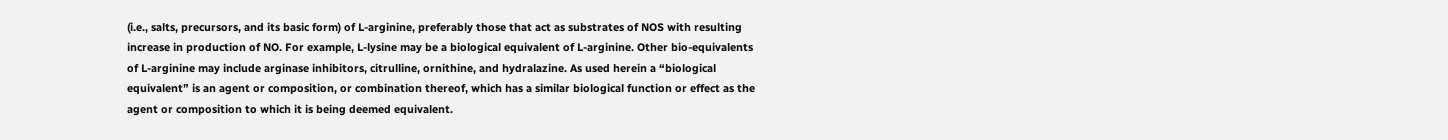(i.e., salts, precursors, and its basic form) of L-arginine, preferably those that act as substrates of NOS with resulting increase in production of NO. For example, L-lysine may be a biological equivalent of L-arginine. Other bio-equivalents of L-arginine may include arginase inhibitors, citrulline, ornithine, and hydralazine. As used herein a “biological equivalent” is an agent or composition, or combination thereof, which has a similar biological function or effect as the agent or composition to which it is being deemed equivalent.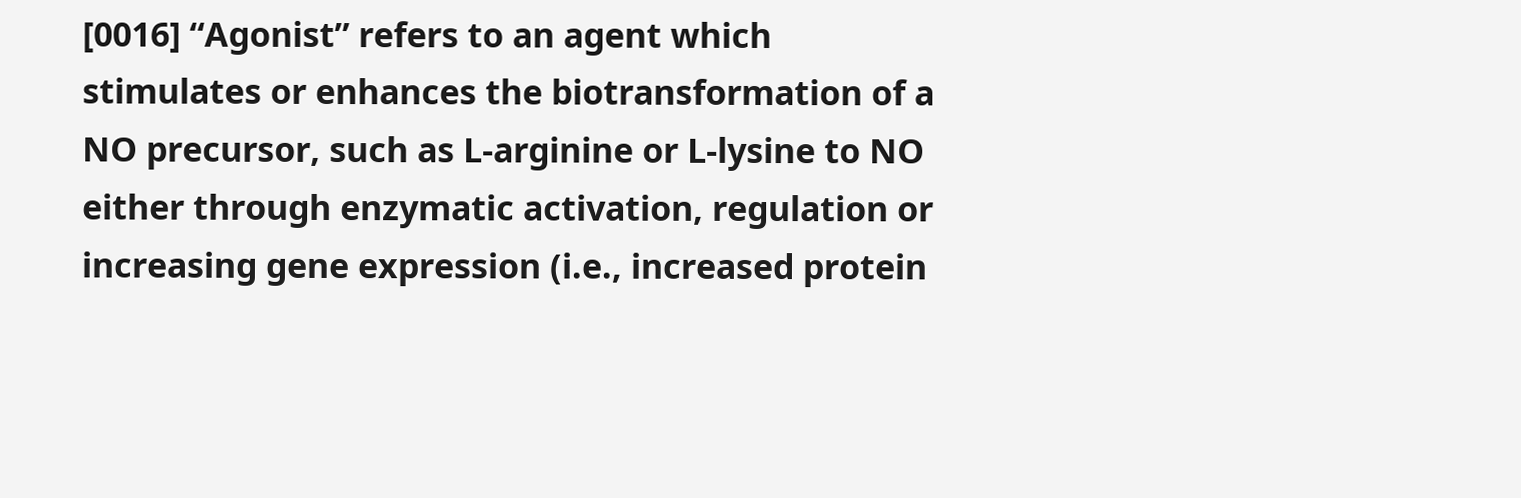[0016] “Agonist” refers to an agent which stimulates or enhances the biotransformation of a NO precursor, such as L-arginine or L-lysine to NO either through enzymatic activation, regulation or increasing gene expression (i.e., increased protein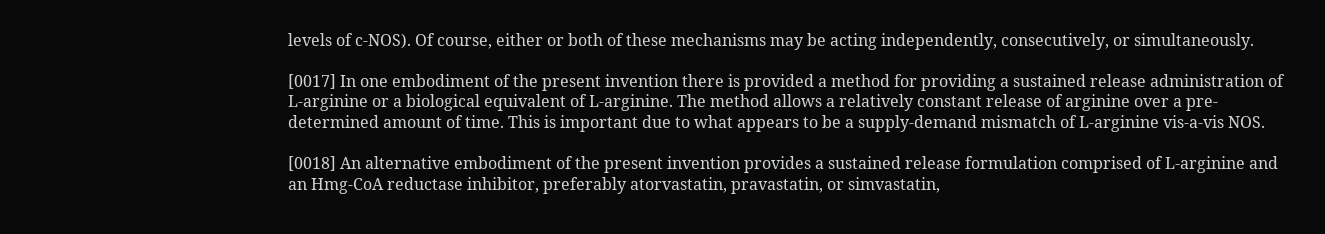levels of c-NOS). Of course, either or both of these mechanisms may be acting independently, consecutively, or simultaneously.

[0017] In one embodiment of the present invention there is provided a method for providing a sustained release administration of L-arginine or a biological equivalent of L-arginine. The method allows a relatively constant release of arginine over a pre-determined amount of time. This is important due to what appears to be a supply-demand mismatch of L-arginine vis-a-vis NOS.

[0018] An alternative embodiment of the present invention provides a sustained release formulation comprised of L-arginine and an Hmg-CoA reductase inhibitor, preferably atorvastatin, pravastatin, or simvastatin,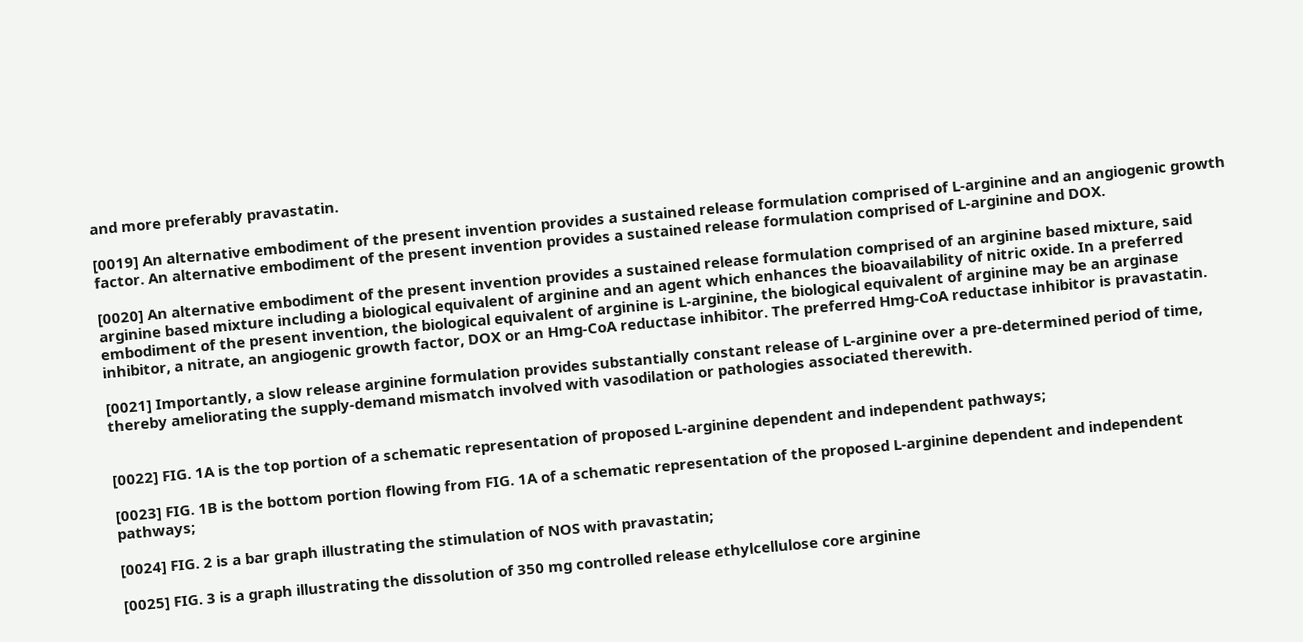and more preferably pravastatin.

[0019] An alternative embodiment of the present invention provides a sustained release formulation comprised of L-arginine and an angiogenic growth factor. An alternative embodiment of the present invention provides a sustained release formulation comprised of L-arginine and DOX.

[0020] An alternative embodiment of the present invention provides a sustained release formulation comprised of an arginine based mixture, said arginine based mixture including a biological equivalent of arginine and an agent which enhances the bioavailability of nitric oxide. In a preferred embodiment of the present invention, the biological equivalent of arginine is L-arginine, the biological equivalent of arginine may be an arginase inhibitor, a nitrate, an angiogenic growth factor, DOX or an Hmg-CoA reductase inhibitor. The preferred Hmg-CoA reductase inhibitor is pravastatin.

[0021] Importantly, a slow release arginine formulation provides substantially constant release of L-arginine over a pre-determined period of time, thereby ameliorating the supply-demand mismatch involved with vasodilation or pathologies associated therewith.


[0022] FIG. 1A is the top portion of a schematic representation of proposed L-arginine dependent and independent pathways;

[0023] FIG. 1B is the bottom portion flowing from FIG. 1A of a schematic representation of the proposed L-arginine dependent and independent pathways;

[0024] FIG. 2 is a bar graph illustrating the stimulation of NOS with pravastatin;

[0025] FIG. 3 is a graph illustrating the dissolution of 350 mg controlled release ethylcellulose core arginine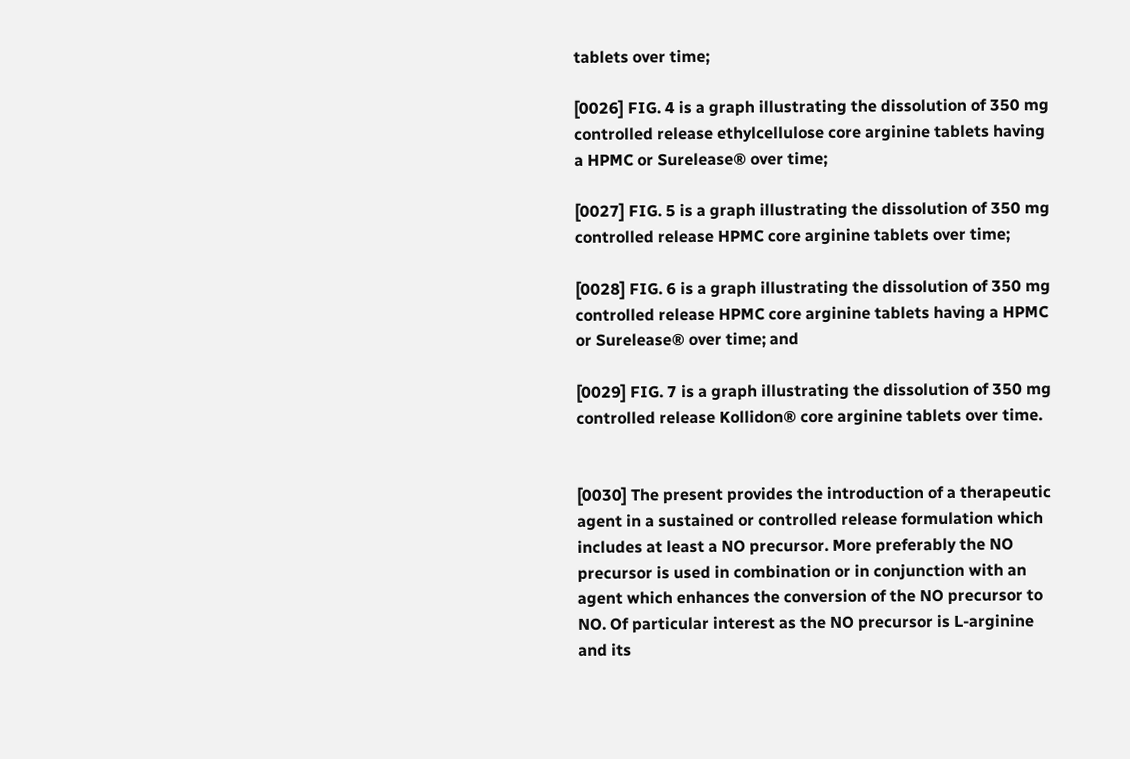tablets over time;

[0026] FIG. 4 is a graph illustrating the dissolution of 350 mg controlled release ethylcellulose core arginine tablets having a HPMC or Surelease® over time;

[0027] FIG. 5 is a graph illustrating the dissolution of 350 mg controlled release HPMC core arginine tablets over time;

[0028] FIG. 6 is a graph illustrating the dissolution of 350 mg controlled release HPMC core arginine tablets having a HPMC or Surelease® over time; and

[0029] FIG. 7 is a graph illustrating the dissolution of 350 mg controlled release Kollidon® core arginine tablets over time.


[0030] The present provides the introduction of a therapeutic agent in a sustained or controlled release formulation which includes at least a NO precursor. More preferably the NO precursor is used in combination or in conjunction with an agent which enhances the conversion of the NO precursor to NO. Of particular interest as the NO precursor is L-arginine and its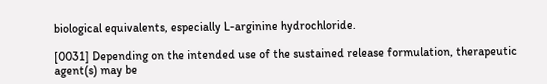biological equivalents, especially L-arginine hydrochloride.

[0031] Depending on the intended use of the sustained release formulation, therapeutic agent(s) may be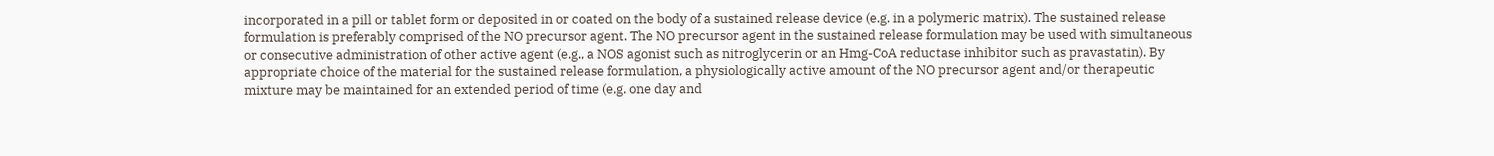incorporated in a pill or tablet form or deposited in or coated on the body of a sustained release device (e.g. in a polymeric matrix). The sustained release formulation is preferably comprised of the NO precursor agent. The NO precursor agent in the sustained release formulation may be used with simultaneous or consecutive administration of other active agent (e.g., a NOS agonist such as nitroglycerin or an Hmg-CoA reductase inhibitor such as pravastatin). By appropriate choice of the material for the sustained release formulation, a physiologically active amount of the NO precursor agent and/or therapeutic mixture may be maintained for an extended period of time (e.g. one day and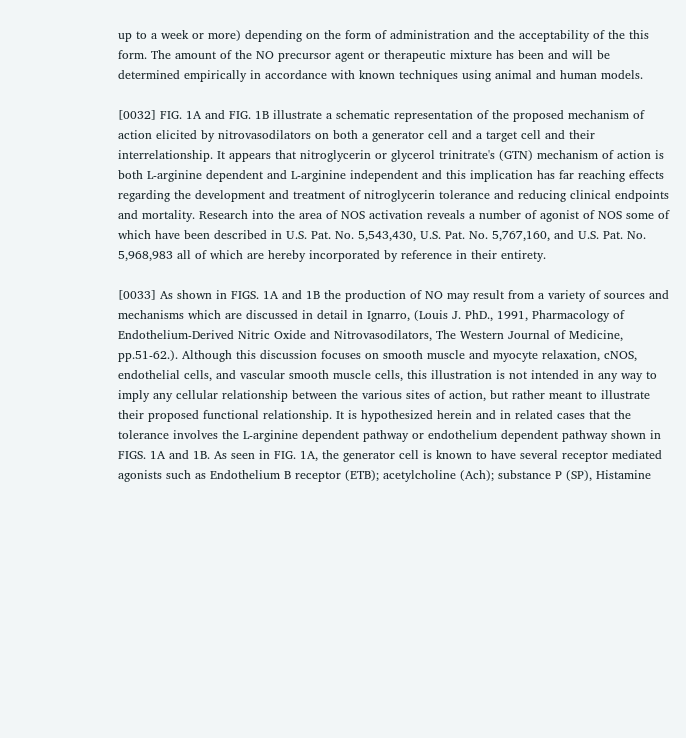up to a week or more) depending on the form of administration and the acceptability of the this form. The amount of the NO precursor agent or therapeutic mixture has been and will be determined empirically in accordance with known techniques using animal and human models.

[0032] FIG. 1A and FIG. 1B illustrate a schematic representation of the proposed mechanism of action elicited by nitrovasodilators on both a generator cell and a target cell and their interrelationship. It appears that nitroglycerin or glycerol trinitrate's (GTN) mechanism of action is both L-arginine dependent and L-arginine independent and this implication has far reaching effects regarding the development and treatment of nitroglycerin tolerance and reducing clinical endpoints and mortality. Research into the area of NOS activation reveals a number of agonist of NOS some of which have been described in U.S. Pat. No. 5,543,430, U.S. Pat. No. 5,767,160, and U.S. Pat. No. 5,968,983 all of which are hereby incorporated by reference in their entirety.

[0033] As shown in FIGS. 1A and 1B the production of NO may result from a variety of sources and mechanisms which are discussed in detail in Ignarro, (Louis J. PhD., 1991, Pharmacology of Endothelium-Derived Nitric Oxide and Nitrovasodilators, The Western Journal of Medicine, pp.51-62.). Although this discussion focuses on smooth muscle and myocyte relaxation, cNOS, endothelial cells, and vascular smooth muscle cells, this illustration is not intended in any way to imply any cellular relationship between the various sites of action, but rather meant to illustrate their proposed functional relationship. It is hypothesized herein and in related cases that the tolerance involves the L-arginine dependent pathway or endothelium dependent pathway shown in FIGS. 1A and 1B. As seen in FIG. 1A, the generator cell is known to have several receptor mediated agonists such as Endothelium B receptor (ETB); acetylcholine (Ach); substance P (SP), Histamine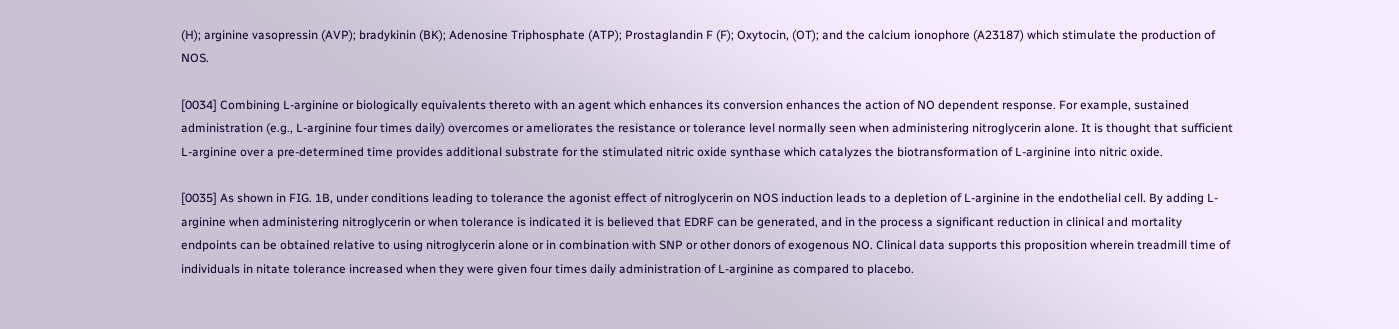(H); arginine vasopressin (AVP); bradykinin (BK); Adenosine Triphosphate (ATP); Prostaglandin F (F); Oxytocin, (OT); and the calcium ionophore (A23187) which stimulate the production of NOS.

[0034] Combining L-arginine or biologically equivalents thereto with an agent which enhances its conversion enhances the action of NO dependent response. For example, sustained administration (e.g., L-arginine four times daily) overcomes or ameliorates the resistance or tolerance level normally seen when administering nitroglycerin alone. It is thought that sufficient L-arginine over a pre-determined time provides additional substrate for the stimulated nitric oxide synthase which catalyzes the biotransformation of L-arginine into nitric oxide.

[0035] As shown in FIG. 1B, under conditions leading to tolerance the agonist effect of nitroglycerin on NOS induction leads to a depletion of L-arginine in the endothelial cell. By adding L-arginine when administering nitroglycerin or when tolerance is indicated it is believed that EDRF can be generated, and in the process a significant reduction in clinical and mortality endpoints can be obtained relative to using nitroglycerin alone or in combination with SNP or other donors of exogenous NO. Clinical data supports this proposition wherein treadmill time of individuals in nitate tolerance increased when they were given four times daily administration of L-arginine as compared to placebo.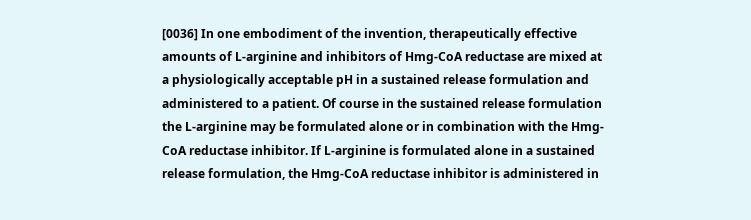[0036] In one embodiment of the invention, therapeutically effective amounts of L-arginine and inhibitors of Hmg-CoA reductase are mixed at a physiologically acceptable pH in a sustained release formulation and administered to a patient. Of course in the sustained release formulation the L-arginine may be formulated alone or in combination with the Hmg-CoA reductase inhibitor. If L-arginine is formulated alone in a sustained release formulation, the Hmg-CoA reductase inhibitor is administered in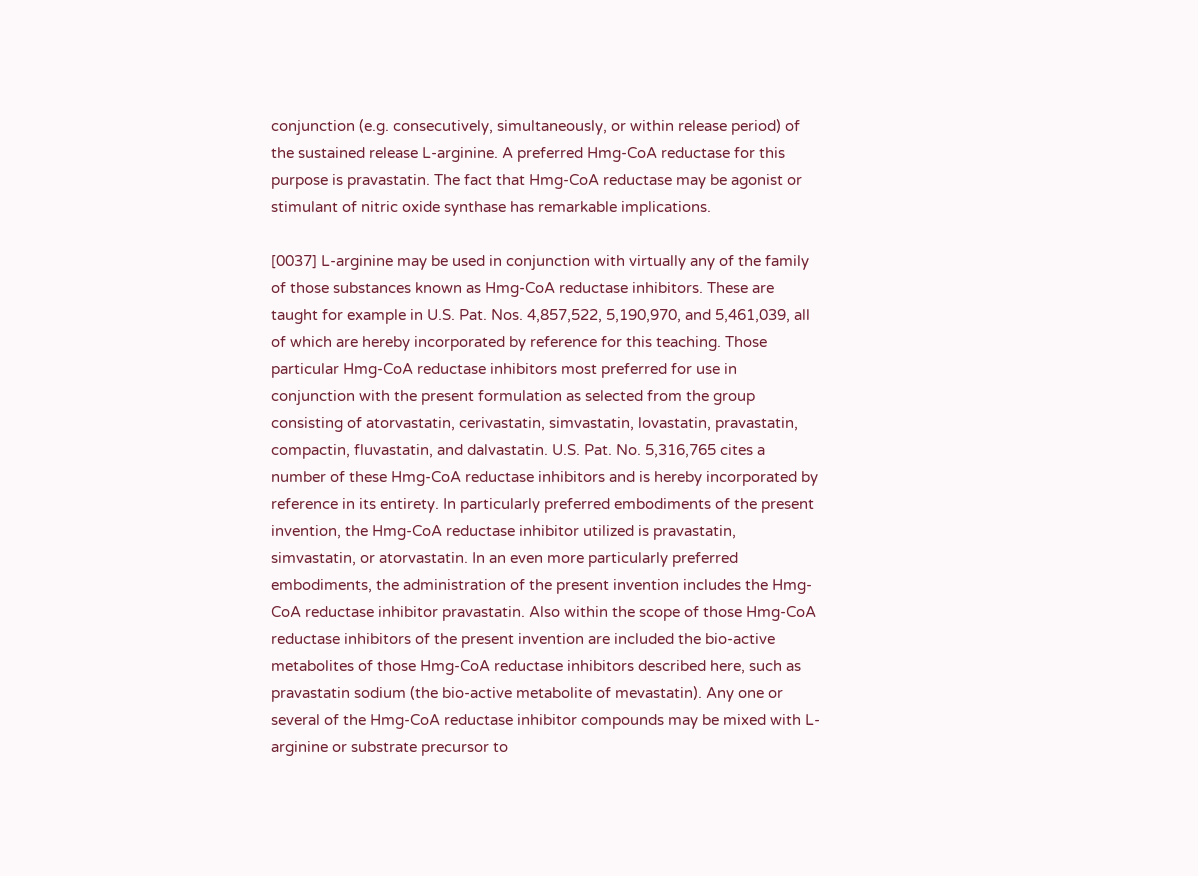conjunction (e.g. consecutively, simultaneously, or within release period) of the sustained release L-arginine. A preferred Hmg-CoA reductase for this purpose is pravastatin. The fact that Hmg-CoA reductase may be agonist or stimulant of nitric oxide synthase has remarkable implications.

[0037] L-arginine may be used in conjunction with virtually any of the family of those substances known as Hmg-CoA reductase inhibitors. These are taught for example in U.S. Pat. Nos. 4,857,522, 5,190,970, and 5,461,039, all of which are hereby incorporated by reference for this teaching. Those particular Hmg-CoA reductase inhibitors most preferred for use in conjunction with the present formulation as selected from the group consisting of atorvastatin, cerivastatin, simvastatin, lovastatin, pravastatin, compactin, fluvastatin, and dalvastatin. U.S. Pat. No. 5,316,765 cites a number of these Hmg-CoA reductase inhibitors and is hereby incorporated by reference in its entirety. In particularly preferred embodiments of the present invention, the Hmg-CoA reductase inhibitor utilized is pravastatin, simvastatin, or atorvastatin. In an even more particularly preferred embodiments, the administration of the present invention includes the Hmg-CoA reductase inhibitor pravastatin. Also within the scope of those Hmg-CoA reductase inhibitors of the present invention are included the bio-active metabolites of those Hmg-CoA reductase inhibitors described here, such as pravastatin sodium (the bio-active metabolite of mevastatin). Any one or several of the Hmg-CoA reductase inhibitor compounds may be mixed with L-arginine or substrate precursor to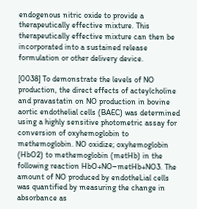endogenous nitric oxide to provide a therapeutically effective mixture. This therapeutically effective mixture can then be incorporated into a sustained release formulation or other delivery device.

[0038] To demonstrate the levels of NO production, the direct effects of acteylcholine and pravastatin on NO production in bovine aortic endothelial cells (BAEC) was determined using a highly sensitive photometric assay for conversion of oxyhemoglobin to methemoglobin. NO oxidize; oxyhemoglobin (HbO2) to methemoglobin (metHb) in the following reaction HbO+NO−metHb+NO3. The amount of NO produced by endotheLial cells was quantified by measuring the change in absorbance as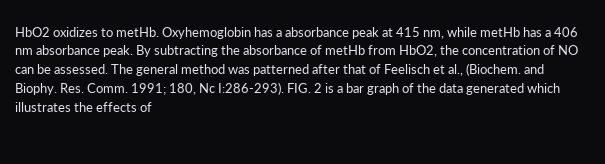HbO2 oxidizes to metHb. Oxyhemoglobin has a absorbance peak at 415 nm, while metHb has a 406 nm absorbance peak. By subtracting the absorbance of metHb from HbO2, the concentration of NO can be assessed. The general method was patterned after that of Feelisch et al., (Biochem. and Biophy. Res. Comm. 1991; 180, Nc I:286-293). FIG. 2 is a bar graph of the data generated which illustrates the effects of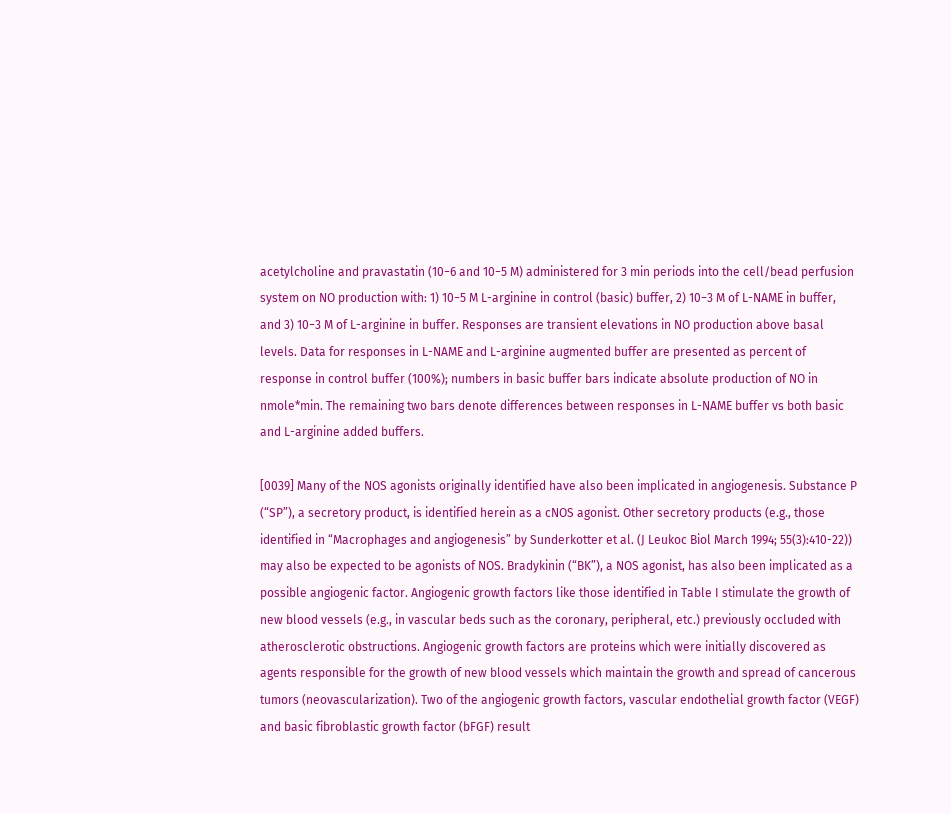acetylcholine and pravastatin (10−6 and 10−5 M) administered for 3 min periods into the cell/bead perfusion system on NO production with: 1) 10−5 M L-arginine in control (basic) buffer, 2) 10−3 M of L-NAME in buffer, and 3) 10−3 M of L-arginine in buffer. Responses are transient elevations in NO production above basal levels. Data for responses in L-NAME and L-arginine augmented buffer are presented as percent of response in control buffer (100%); numbers in basic buffer bars indicate absolute production of NO in nmole*min. The remaining two bars denote differences between responses in L-NAME buffer vs both basic and L-arginine added buffers.

[0039] Many of the NOS agonists originally identified have also been implicated in angiogenesis. Substance P (“SP”), a secretory product, is identified herein as a cNOS agonist. Other secretory products (e.g., those identified in “Macrophages and angiogenesis” by Sunderkotter et al. (J Leukoc Biol March 1994; 55(3):410-22)) may also be expected to be agonists of NOS. Bradykinin (“BK”), a NOS agonist, has also been implicated as a possible angiogenic factor. Angiogenic growth factors like those identified in Table I stimulate the growth of new blood vessels (e.g., in vascular beds such as the coronary, peripheral, etc.) previously occluded with atherosclerotic obstructions. Angiogenic growth factors are proteins which were initially discovered as agents responsible for the growth of new blood vessels which maintain the growth and spread of cancerous tumors (neovascularization). Two of the angiogenic growth factors, vascular endothelial growth factor (VEGF) and basic fibroblastic growth factor (bFGF) result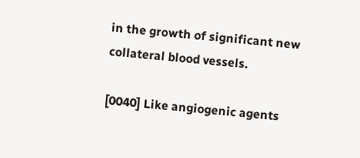in the growth of significant new collateral blood vessels.

[0040] Like angiogenic agents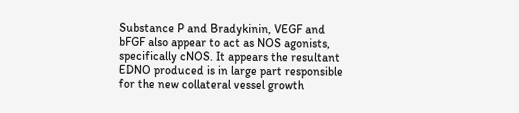Substance P and Bradykinin, VEGF and bFGF also appear to act as NOS agonists, specifically cNOS. It appears the resultant EDNO produced is in large part responsible for the new collateral vessel growth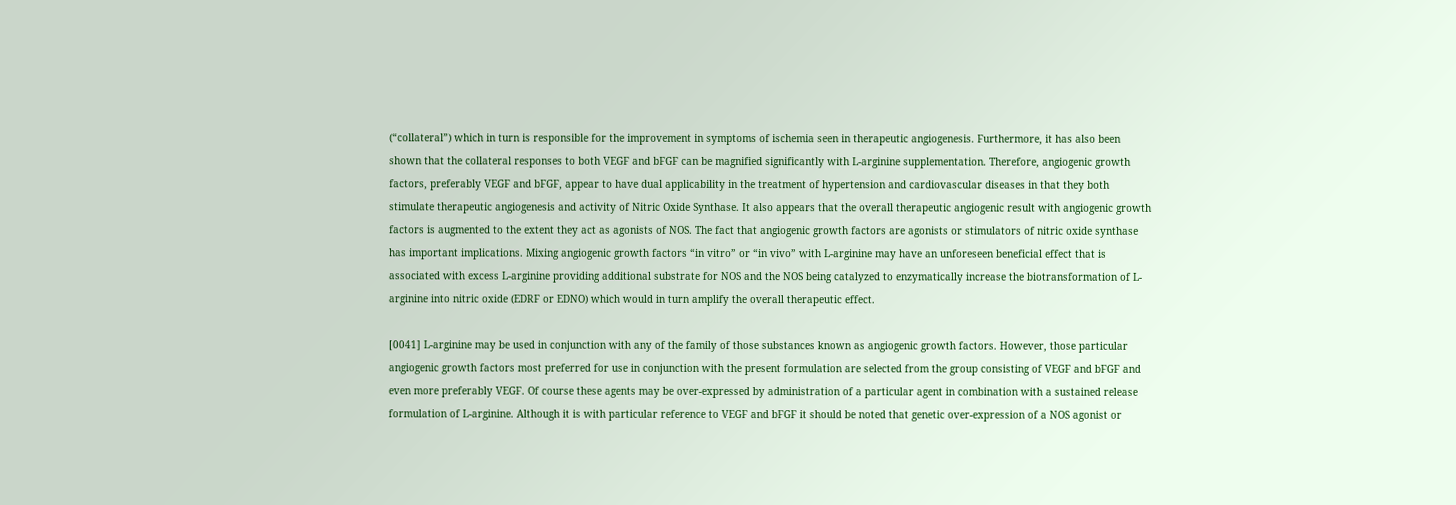(“collateral”) which in turn is responsible for the improvement in symptoms of ischemia seen in therapeutic angiogenesis. Furthermore, it has also been shown that the collateral responses to both VEGF and bFGF can be magnified significantly with L-arginine supplementation. Therefore, angiogenic growth factors, preferably VEGF and bFGF, appear to have dual applicability in the treatment of hypertension and cardiovascular diseases in that they both stimulate therapeutic angiogenesis and activity of Nitric Oxide Synthase. It also appears that the overall therapeutic angiogenic result with angiogenic growth factors is augmented to the extent they act as agonists of NOS. The fact that angiogenic growth factors are agonists or stimulators of nitric oxide synthase has important implications. Mixing angiogenic growth factors “in vitro” or “in vivo” with L-arginine may have an unforeseen beneficial effect that is associated with excess L-arginine providing additional substrate for NOS and the NOS being catalyzed to enzymatically increase the biotransformation of L-arginine into nitric oxide (EDRF or EDNO) which would in turn amplify the overall therapeutic effect.

[0041] L-arginine may be used in conjunction with any of the family of those substances known as angiogenic growth factors. However, those particular angiogenic growth factors most preferred for use in conjunction with the present formulation are selected from the group consisting of VEGF and bFGF and even more preferably VEGF. Of course these agents may be over-expressed by administration of a particular agent in combination with a sustained release formulation of L-arginine. Although it is with particular reference to VEGF and bFGF it should be noted that genetic over-expression of a NOS agonist or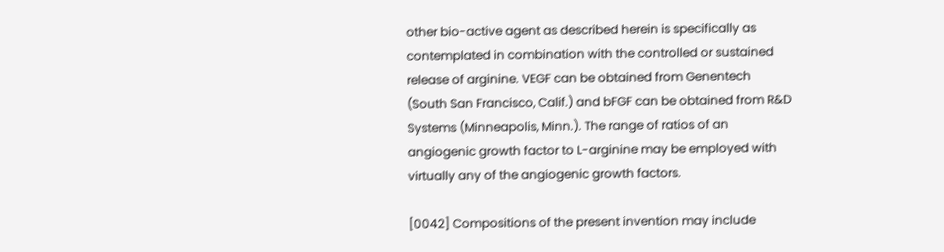other bio-active agent as described herein is specifically as contemplated in combination with the controlled or sustained release of arginine. VEGF can be obtained from Genentech (South San Francisco, Calif.) and bFGF can be obtained from R&D Systems (Minneapolis, Minn.). The range of ratios of an angiogenic growth factor to L-arginine may be employed with virtually any of the angiogenic growth factors.

[0042] Compositions of the present invention may include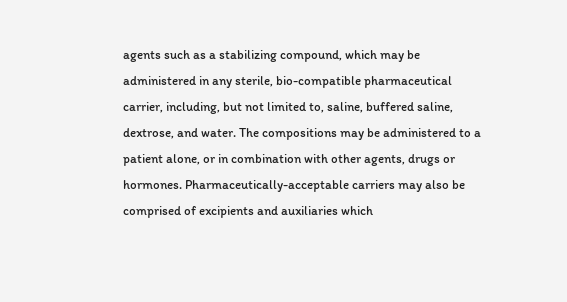agents such as a stabilizing compound, which may be administered in any sterile, bio-compatible pharmaceutical carrier, including, but not limited to, saline, buffered saline, dextrose, and water. The compositions may be administered to a patient alone, or in combination with other agents, drugs or hormones. Pharmaceutically-acceptable carriers may also be comprised of excipients and auxiliaries which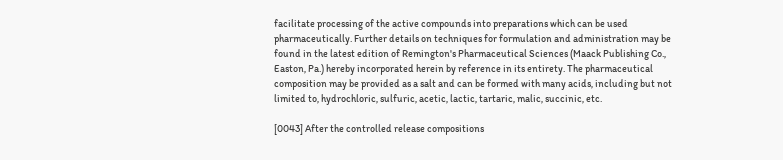facilitate processing of the active compounds into preparations which can be used pharmaceutically. Further details on techniques for formulation and administration may be found in the latest edition of Remington's Pharmaceutical Sciences (Maack Publishing Co., Easton, Pa.) hereby incorporated herein by reference in its entirety. The pharmaceutical composition may be provided as a salt and can be formed with many acids, including but not limited to, hydrochloric, sulfuric, acetic, lactic, tartaric, malic, succinic, etc.

[0043] After the controlled release compositions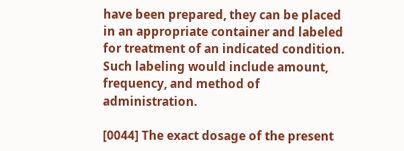have been prepared, they can be placed in an appropriate container and labeled for treatment of an indicated condition. Such labeling would include amount, frequency, and method of administration.

[0044] The exact dosage of the present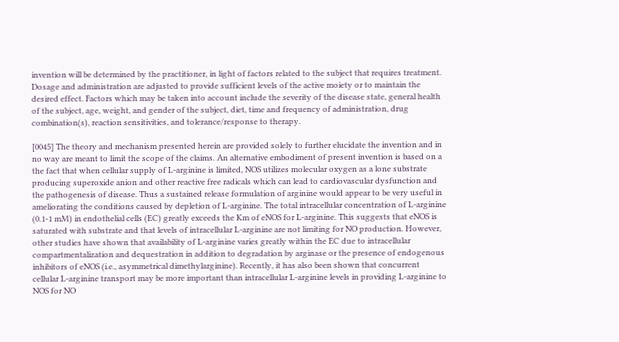invention will be determined by the practitioner, in light of factors related to the subject that requires treatment. Dosage and administration are adjusted to provide sufficient levels of the active moiety or to maintain the desired effect. Factors which may be taken into account include the severity of the disease state, general health of the subject, age, weight, and gender of the subject, diet, time and frequency of administration, drug combination(s), reaction sensitivities, and tolerance/response to therapy.

[0045] The theory and mechanism presented herein are provided solely to further elucidate the invention and in no way are meant to limit the scope of the claims. An alternative embodiment of present invention is based on a the fact that when cellular supply of L-arginine is limited, NOS utilizes molecular oxygen as a lone substrate producing superoxide anion and other reactive free radicals which can lead to cardiovascular dysfunction and the pathogenesis of disease. Thus a sustained release formulation of arginine would appear to be very useful in ameliorating the conditions caused by depletion of L-arginine. The total intracellular concentration of L-arginine (0.1-1 mM) in endothelial cells (EC) greatly exceeds the Km of eNOS for L-arginine. This suggests that eNOS is saturated with substrate and that levels of intracellular L-arginine are not limiting for NO production. However, other studies have shown that availability of L-arginine varies greatly within the EC due to intracellular compartmentalization and dequestration in addition to degradation by arginase or the presence of endogenous inhibitors of eNOS (i.e., asymmetrical dimethylarginine). Recently, it has also been shown that concurrent cellular L-arginine transport may be more important than intracellular L-arginine levels in providing L-arginine to NOS for NO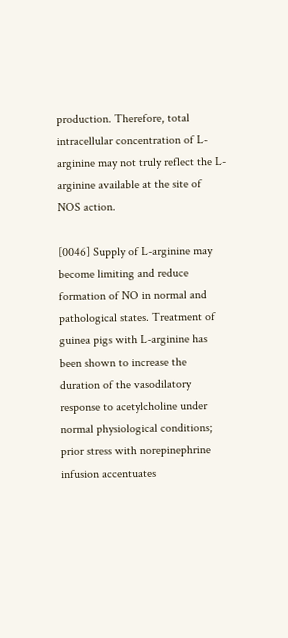production. Therefore, total intracellular concentration of L-arginine may not truly reflect the L-arginine available at the site of NOS action.

[0046] Supply of L-arginine may become limiting and reduce formation of NO in normal and pathological states. Treatment of guinea pigs with L-arginine has been shown to increase the duration of the vasodilatory response to acetylcholine under normal physiological conditions; prior stress with norepinephrine infusion accentuates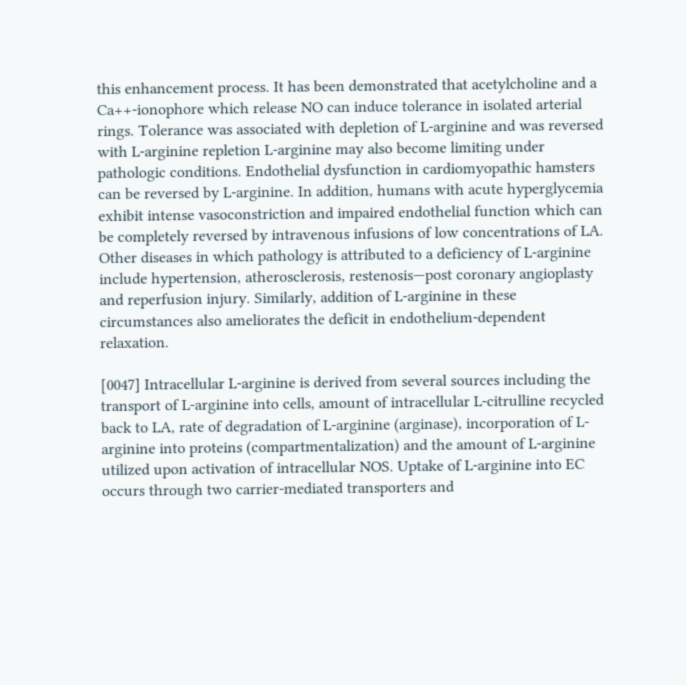this enhancement process. It has been demonstrated that acetylcholine and a Ca++-ionophore which release NO can induce tolerance in isolated arterial rings. Tolerance was associated with depletion of L-arginine and was reversed with L-arginine repletion L-arginine may also become limiting under pathologic conditions. Endothelial dysfunction in cardiomyopathic hamsters can be reversed by L-arginine. In addition, humans with acute hyperglycemia exhibit intense vasoconstriction and impaired endothelial function which can be completely reversed by intravenous infusions of low concentrations of LA. Other diseases in which pathology is attributed to a deficiency of L-arginine include hypertension, atherosclerosis, restenosis—post coronary angioplasty and reperfusion injury. Similarly, addition of L-arginine in these circumstances also ameliorates the deficit in endothelium-dependent relaxation.

[0047] Intracellular L-arginine is derived from several sources including the transport of L-arginine into cells, amount of intracellular L-citrulline recycled back to LA, rate of degradation of L-arginine (arginase), incorporation of L-arginine into proteins (compartmentalization) and the amount of L-arginine utilized upon activation of intracellular NOS. Uptake of L-arginine into EC occurs through two carrier-mediated transporters and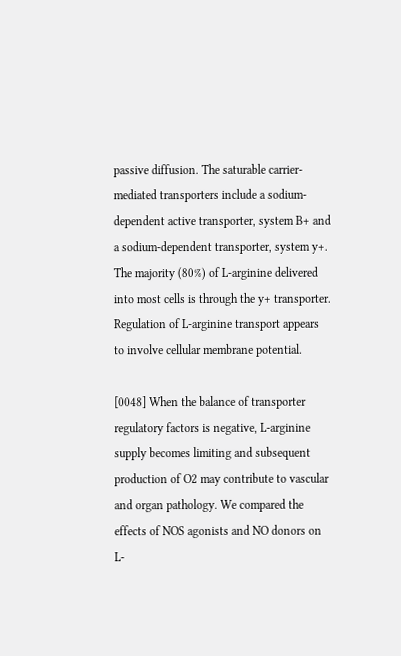passive diffusion. The saturable carrier-mediated transporters include a sodium-dependent active transporter, system B+ and a sodium-dependent transporter, system y+. The majority (80%) of L-arginine delivered into most cells is through the y+ transporter. Regulation of L-arginine transport appears to involve cellular membrane potential.

[0048] When the balance of transporter regulatory factors is negative, L-arginine supply becomes limiting and subsequent production of O2 may contribute to vascular and organ pathology. We compared the effects of NOS agonists and NO donors on L-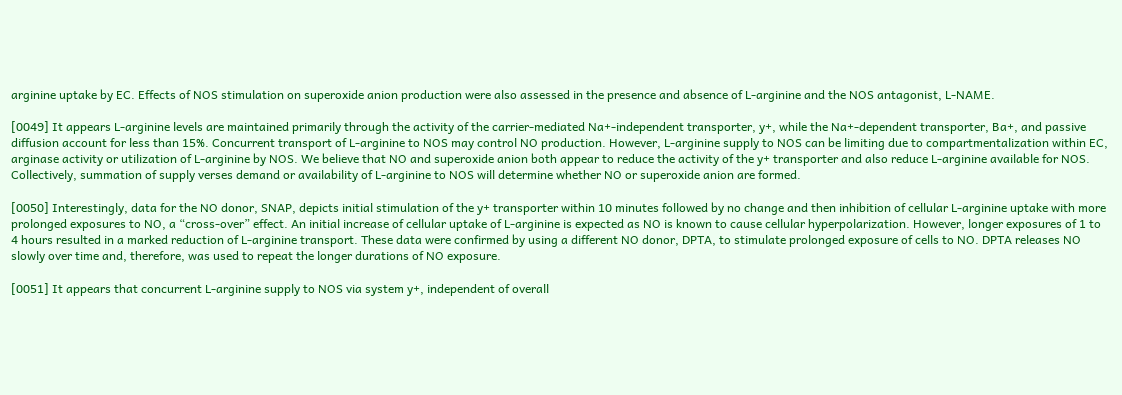arginine uptake by EC. Effects of NOS stimulation on superoxide anion production were also assessed in the presence and absence of L-arginine and the NOS antagonist, L-NAME.

[0049] It appears L-arginine levels are maintained primarily through the activity of the carrier-mediated Na+-independent transporter, y+, while the Na+-dependent transporter, Ba+, and passive diffusion account for less than 15%. Concurrent transport of L-arginine to NOS may control NO production. However, L-arginine supply to NOS can be limiting due to compartmentalization within EC, arginase activity or utilization of L-arginine by NOS. We believe that NO and superoxide anion both appear to reduce the activity of the y+ transporter and also reduce L-arginine available for NOS. Collectively, summation of supply verses demand or availability of L-arginine to NOS will determine whether NO or superoxide anion are formed.

[0050] Interestingly, data for the NO donor, SNAP, depicts initial stimulation of the y+ transporter within 10 minutes followed by no change and then inhibition of cellular L-arginine uptake with more prolonged exposures to NO, a “cross-over” effect. An initial increase of cellular uptake of L-arginine is expected as NO is known to cause cellular hyperpolarization. However, longer exposures of 1 to 4 hours resulted in a marked reduction of L-arginine transport. These data were confirmed by using a different NO donor, DPTA, to stimulate prolonged exposure of cells to NO. DPTA releases NO slowly over time and, therefore, was used to repeat the longer durations of NO exposure.

[0051] It appears that concurrent L-arginine supply to NOS via system y+, independent of overall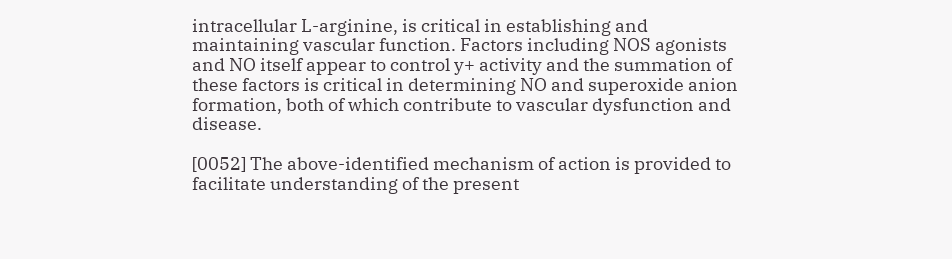intracellular L-arginine, is critical in establishing and maintaining vascular function. Factors including NOS agonists and NO itself appear to control y+ activity and the summation of these factors is critical in determining NO and superoxide anion formation, both of which contribute to vascular dysfunction and disease.

[0052] The above-identified mechanism of action is provided to facilitate understanding of the present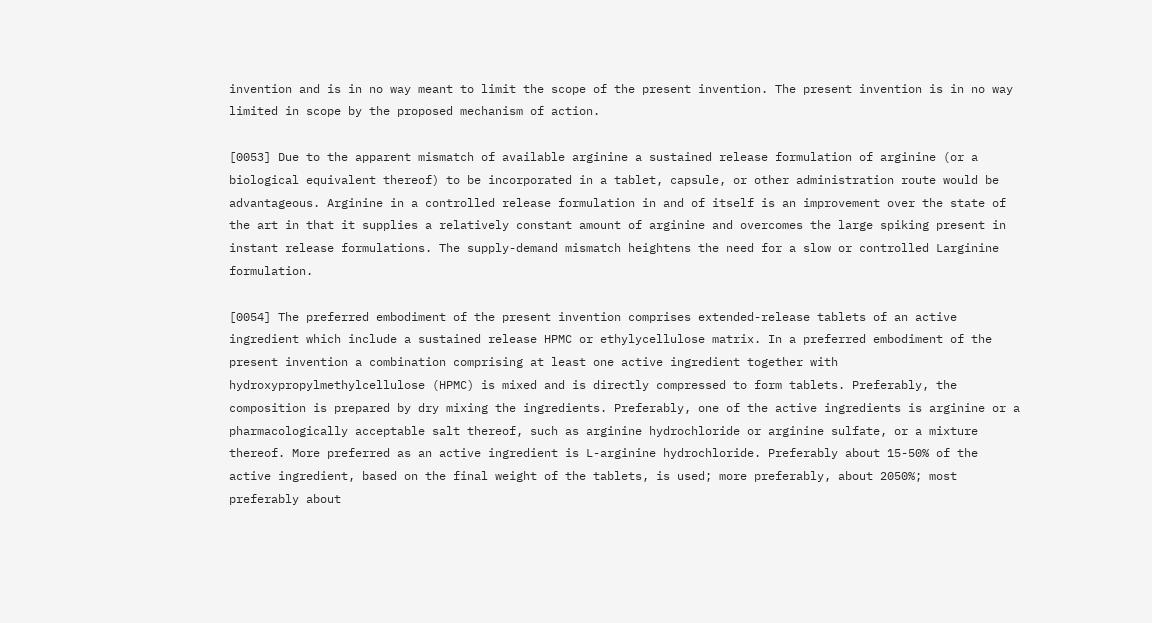invention and is in no way meant to limit the scope of the present invention. The present invention is in no way limited in scope by the proposed mechanism of action.

[0053] Due to the apparent mismatch of available arginine a sustained release formulation of arginine (or a biological equivalent thereof) to be incorporated in a tablet, capsule, or other administration route would be advantageous. Arginine in a controlled release formulation in and of itself is an improvement over the state of the art in that it supplies a relatively constant amount of arginine and overcomes the large spiking present in instant release formulations. The supply-demand mismatch heightens the need for a slow or controlled Larginine formulation.

[0054] The preferred embodiment of the present invention comprises extended-release tablets of an active ingredient which include a sustained release HPMC or ethylycellulose matrix. In a preferred embodiment of the present invention a combination comprising at least one active ingredient together with hydroxypropylmethylcellulose (HPMC) is mixed and is directly compressed to form tablets. Preferably, the composition is prepared by dry mixing the ingredients. Preferably, one of the active ingredients is arginine or a pharmacologically acceptable salt thereof, such as arginine hydrochloride or arginine sulfate, or a mixture thereof. More preferred as an active ingredient is L-arginine hydrochloride. Preferably about 15-50% of the active ingredient, based on the final weight of the tablets, is used; more preferably, about 2050%; most preferably about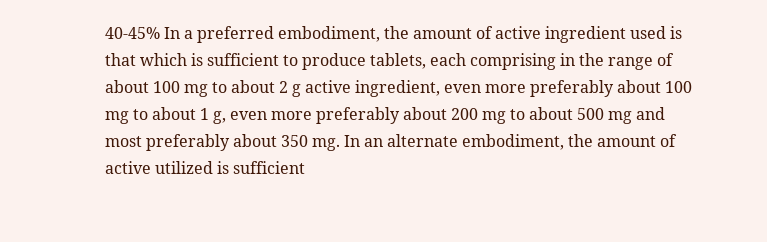40-45% In a preferred embodiment, the amount of active ingredient used is that which is sufficient to produce tablets, each comprising in the range of about 100 mg to about 2 g active ingredient, even more preferably about 100 mg to about 1 g, even more preferably about 200 mg to about 500 mg and most preferably about 350 mg. In an alternate embodiment, the amount of active utilized is sufficient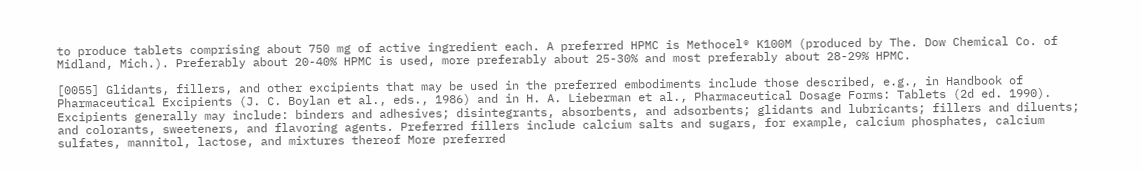to produce tablets comprising about 750 mg of active ingredient each. A preferred HPMC is Methocel® K100M (produced by The. Dow Chemical Co. of Midland, Mich.). Preferably about 20-40% HPMC is used, more preferably about 25-30% and most preferably about 28-29% HPMC.

[0055] Glidants, fillers, and other excipients that may be used in the preferred embodiments include those described, e.g., in Handbook of Pharmaceutical Excipients (J. C. Boylan et al., eds., 1986) and in H. A. Lieberman et al., Pharmaceutical Dosage Forms: Tablets (2d ed. 1990). Excipients generally may include: binders and adhesives; disintegrants, absorbents, and adsorbents; glidants and lubricants; fillers and diluents; and colorants, sweeteners, and flavoring agents. Preferred fillers include calcium salts and sugars, for example, calcium phosphates, calcium sulfates, mannitol, lactose, and mixtures thereof More preferred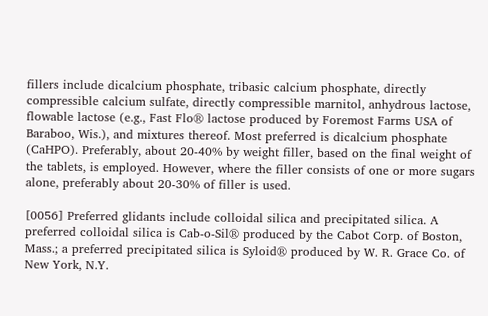fillers include dicalcium phosphate, tribasic calcium phosphate, directly compressible calcium sulfate, directly compressible marnitol, anhydrous lactose, flowable lactose (e.g., Fast Flo® lactose produced by Foremost Farms USA of Baraboo, Wis.), and mixtures thereof. Most preferred is dicalcium phosphate (CaHPO). Preferably, about 20-40% by weight filler, based on the final weight of the tablets, is employed. However, where the filler consists of one or more sugars alone, preferably about 20-30% of filler is used.

[0056] Preferred glidants include colloidal silica and precipitated silica. A preferred colloidal silica is Cab-o-Sil® produced by the Cabot Corp. of Boston, Mass.; a preferred precipitated silica is Syloid® produced by W. R. Grace Co. of New York, N.Y.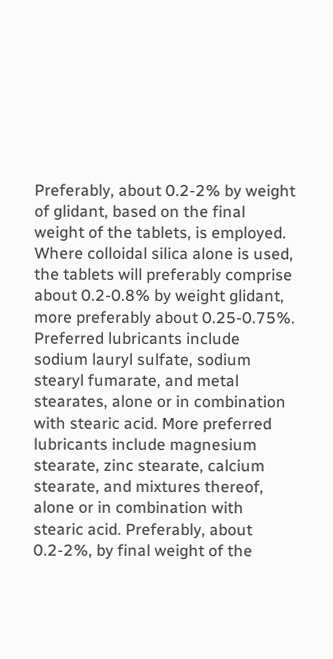Preferably, about 0.2-2% by weight of glidant, based on the final weight of the tablets, is employed. Where colloidal silica alone is used, the tablets will preferably comprise about 0.2-0.8% by weight glidant, more preferably about 0.25-0.75%. Preferred lubricants include sodium lauryl sulfate, sodium stearyl fumarate, and metal stearates, alone or in combination with stearic acid. More preferred lubricants include magnesium stearate, zinc stearate, calcium stearate, and mixtures thereof, alone or in combination with stearic acid. Preferably, about 0.2-2%, by final weight of the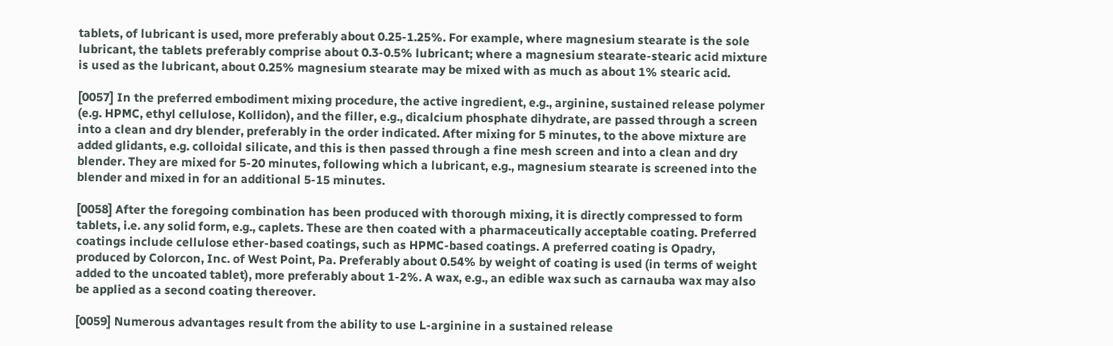tablets, of lubricant is used, more preferably about 0.25-1.25%. For example, where magnesium stearate is the sole lubricant, the tablets preferably comprise about 0.3-0.5% lubricant; where a magnesium stearate-stearic acid mixture is used as the lubricant, about 0.25% magnesium stearate may be mixed with as much as about 1% stearic acid.

[0057] In the preferred embodiment mixing procedure, the active ingredient, e.g., arginine, sustained release polymer (e.g. HPMC, ethyl cellulose, Kollidon), and the filler, e.g., dicalcium phosphate dihydrate, are passed through a screen into a clean and dry blender, preferably in the order indicated. After mixing for 5 minutes, to the above mixture are added glidants, e.g. colloidal silicate, and this is then passed through a fine mesh screen and into a clean and dry blender. They are mixed for 5-20 minutes, following which a lubricant, e.g., magnesium stearate is screened into the blender and mixed in for an additional 5-15 minutes.

[0058] After the foregoing combination has been produced with thorough mixing, it is directly compressed to form tablets, i.e. any solid form, e.g., caplets. These are then coated with a pharmaceutically acceptable coating. Preferred coatings include cellulose ether-based coatings, such as HPMC-based coatings. A preferred coating is Opadry, produced by Colorcon, Inc. of West Point, Pa. Preferably about 0.54% by weight of coating is used (in terms of weight added to the uncoated tablet), more preferably about 1-2%. A wax, e.g., an edible wax such as carnauba wax may also be applied as a second coating thereover.

[0059] Numerous advantages result from the ability to use L-arginine in a sustained release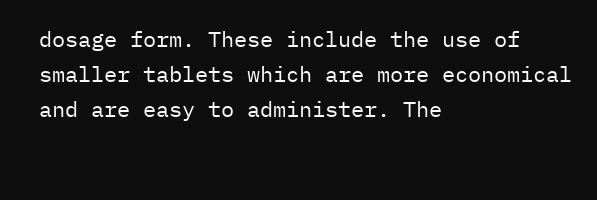dosage form. These include the use of smaller tablets which are more economical and are easy to administer. The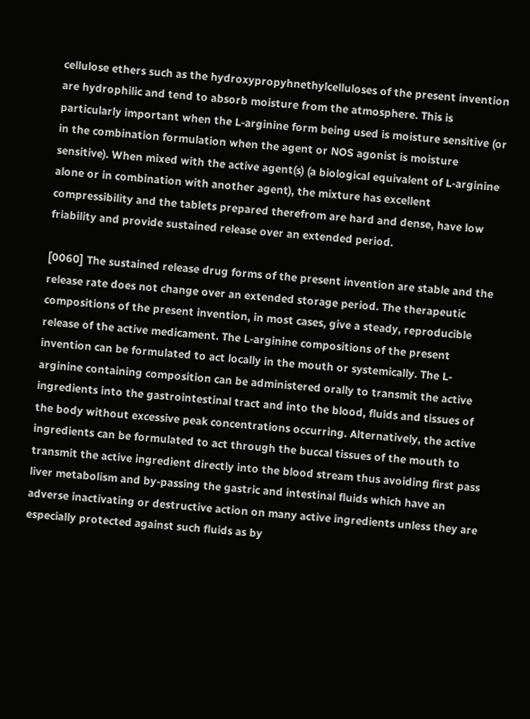cellulose ethers such as the hydroxypropyhnethylcelluloses of the present invention are hydrophilic and tend to absorb moisture from the atmosphere. This is particularly important when the L-arginine form being used is moisture sensitive (or in the combination formulation when the agent or NOS agonist is moisture sensitive). When mixed with the active agent(s) (a biological equivalent of L-arginine alone or in combination with another agent), the mixture has excellent compressibility and the tablets prepared therefrom are hard and dense, have low friability and provide sustained release over an extended period.

[0060] The sustained release drug forms of the present invention are stable and the release rate does not change over an extended storage period. The therapeutic compositions of the present invention, in most cases, give a steady, reproducible release of the active medicament. The L-arginine compositions of the present invention can be formulated to act locally in the mouth or systemically. The L-arginine containing composition can be administered orally to transmit the active ingredients into the gastrointestinal tract and into the blood, fluids and tissues of the body without excessive peak concentrations occurring. Alternatively, the active ingredients can be formulated to act through the buccal tissues of the mouth to transmit the active ingredient directly into the blood stream thus avoiding first pass liver metabolism and by-passing the gastric and intestinal fluids which have an adverse inactivating or destructive action on many active ingredients unless they are especially protected against such fluids as by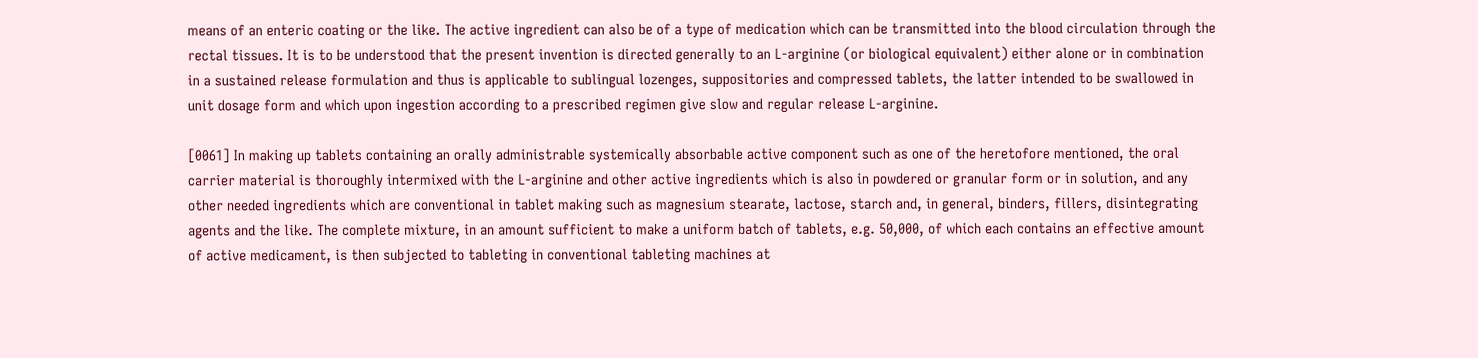means of an enteric coating or the like. The active ingredient can also be of a type of medication which can be transmitted into the blood circulation through the rectal tissues. It is to be understood that the present invention is directed generally to an L-arginine (or biological equivalent) either alone or in combination in a sustained release formulation and thus is applicable to sublingual lozenges, suppositories and compressed tablets, the latter intended to be swallowed in unit dosage form and which upon ingestion according to a prescribed regimen give slow and regular release L-arginine.

[0061] In making up tablets containing an orally administrable systemically absorbable active component such as one of the heretofore mentioned, the oral carrier material is thoroughly intermixed with the L-arginine and other active ingredients which is also in powdered or granular form or in solution, and any other needed ingredients which are conventional in tablet making such as magnesium stearate, lactose, starch and, in general, binders, fillers, disintegrating agents and the like. The complete mixture, in an amount sufficient to make a uniform batch of tablets, e.g. 50,000, of which each contains an effective amount of active medicament, is then subjected to tableting in conventional tableting machines at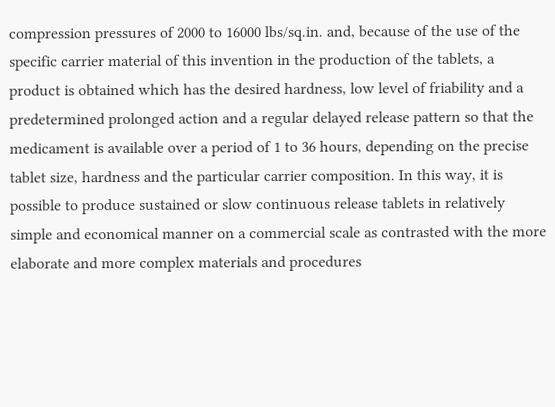compression pressures of 2000 to 16000 lbs/sq.in. and, because of the use of the specific carrier material of this invention in the production of the tablets, a product is obtained which has the desired hardness, low level of friability and a predetermined prolonged action and a regular delayed release pattern so that the medicament is available over a period of 1 to 36 hours, depending on the precise tablet size, hardness and the particular carrier composition. In this way, it is possible to produce sustained or slow continuous release tablets in relatively simple and economical manner on a commercial scale as contrasted with the more elaborate and more complex materials and procedures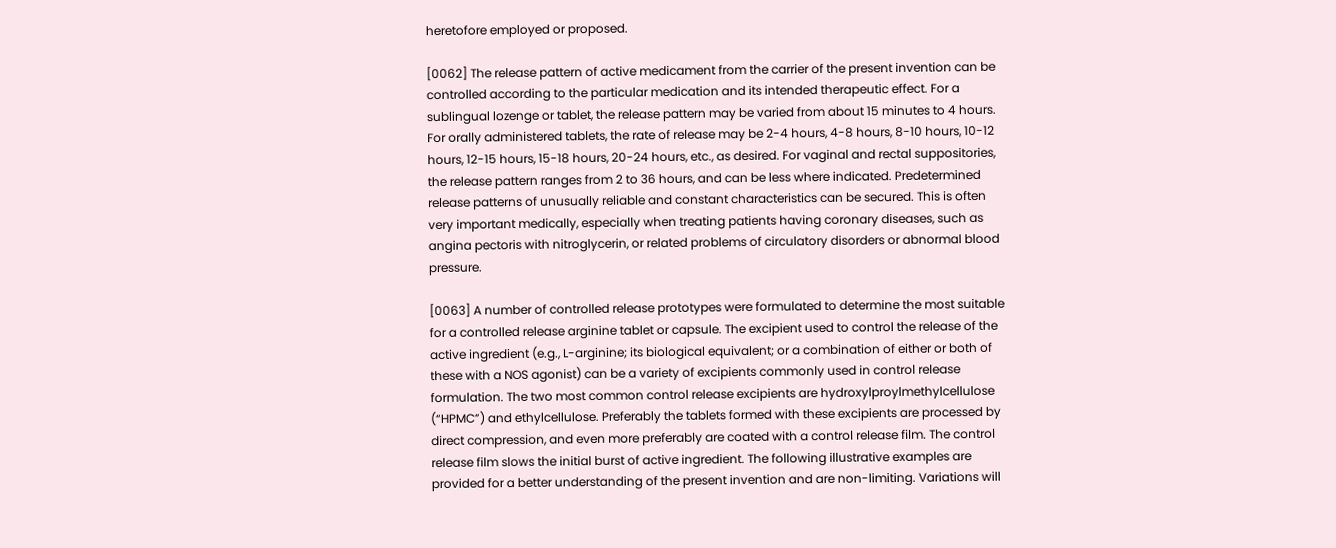heretofore employed or proposed.

[0062] The release pattern of active medicament from the carrier of the present invention can be controlled according to the particular medication and its intended therapeutic effect. For a sublingual lozenge or tablet, the release pattern may be varied from about 15 minutes to 4 hours. For orally administered tablets, the rate of release may be 2-4 hours, 4-8 hours, 8-10 hours, 10-12 hours, 12-15 hours, 15-18 hours, 20-24 hours, etc., as desired. For vaginal and rectal suppositories, the release pattern ranges from 2 to 36 hours, and can be less where indicated. Predetermined release patterns of unusually reliable and constant characteristics can be secured. This is often very important medically, especially when treating patients having coronary diseases, such as angina pectoris with nitroglycerin, or related problems of circulatory disorders or abnormal blood pressure.

[0063] A number of controlled release prototypes were formulated to determine the most suitable for a controlled release arginine tablet or capsule. The excipient used to control the release of the active ingredient (e.g., L-arginine; its biological equivalent; or a combination of either or both of these with a NOS agonist) can be a variety of excipients commonly used in control release formulation. The two most common control release excipients are hydroxylproylmethylcellulose (“HPMC”) and ethylcellulose. Preferably the tablets formed with these excipients are processed by direct compression, and even more preferably are coated with a control release film. The control release film slows the initial burst of active ingredient. The following illustrative examples are provided for a better understanding of the present invention and are non-limiting. Variations will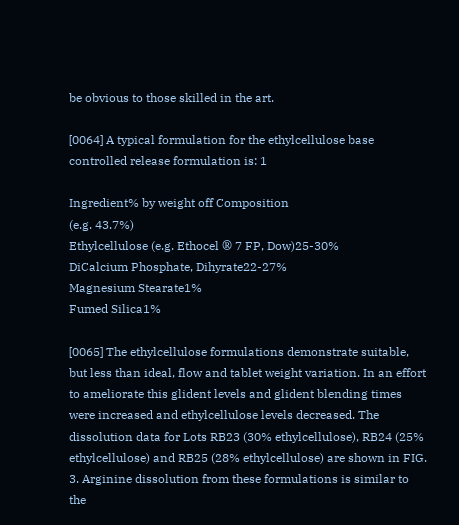be obvious to those skilled in the art.

[0064] A typical formulation for the ethylcellulose base controlled release formulation is: 1

Ingredient% by weight off Composition
(e.g. 43.7%)
Ethylcellulose (e.g. Ethocel ® 7 FP, Dow)25-30%
DiCalcium Phosphate, Dihyrate22-27%
Magnesium Stearate1%
Fumed Silica1%

[0065] The ethylcellulose formulations demonstrate suitable, but less than ideal, flow and tablet weight variation. In an effort to ameliorate this glident levels and glident blending times were increased and ethylcellulose levels decreased. The dissolution data for Lots RB23 (30% ethylcellulose), RB24 (25% ethylcellulose) and RB25 (28% ethylcellulose) are shown in FIG. 3. Arginine dissolution from these formulations is similar to the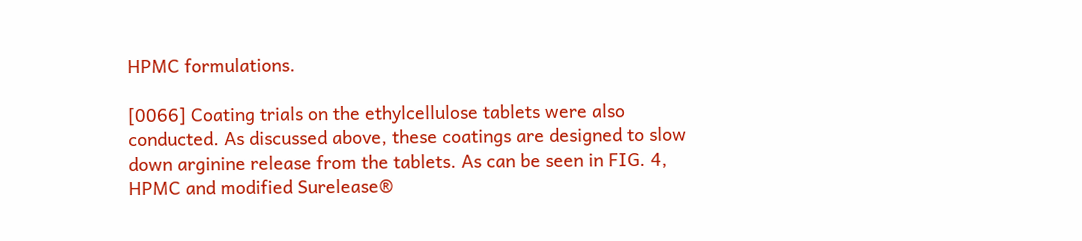HPMC formulations.

[0066] Coating trials on the ethylcellulose tablets were also conducted. As discussed above, these coatings are designed to slow down arginine release from the tablets. As can be seen in FIG. 4, HPMC and modified Surelease®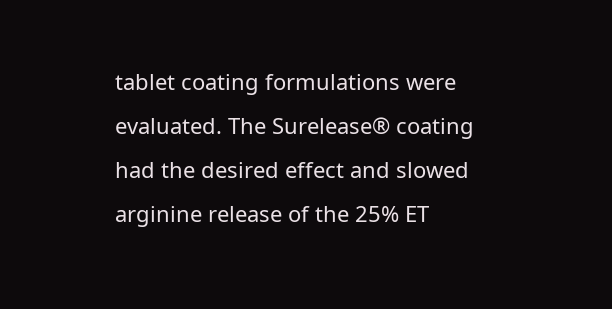tablet coating formulations were evaluated. The Surelease® coating had the desired effect and slowed arginine release of the 25% ET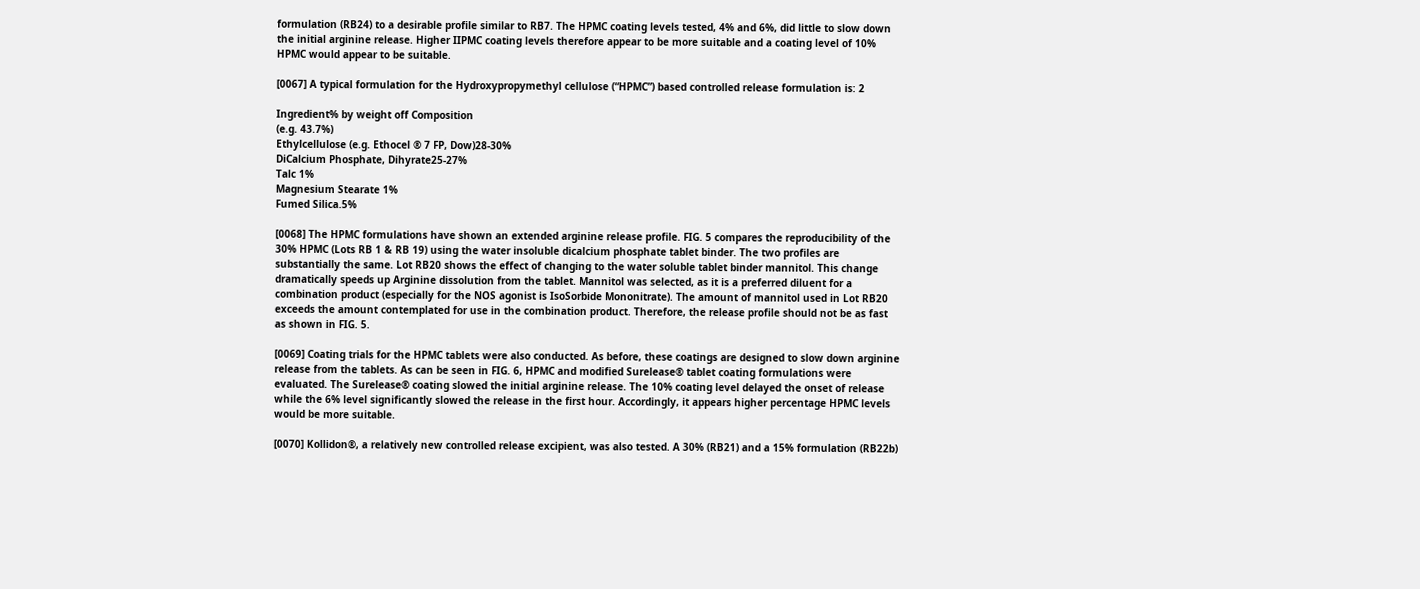formulation (RB24) to a desirable profile similar to RB7. The HPMC coating levels tested, 4% and 6%, did little to slow down the initial arginine release. Higher IIPMC coating levels therefore appear to be more suitable and a coating level of 10% HPMC would appear to be suitable.

[0067] A typical formulation for the Hydroxypropymethyl cellulose (“HPMC”) based controlled release formulation is: 2

Ingredient% by weight off Composition
(e.g. 43.7%)
Ethylcellulose (e.g. Ethocel ® 7 FP, Dow)28-30%
DiCalcium Phosphate, Dihyrate25-27%
Talc 1%
Magnesium Stearate 1%
Fumed Silica.5%

[0068] The HPMC formulations have shown an extended arginine release profile. FIG. 5 compares the reproducibility of the 30% HPMC (Lots RB 1 & RB 19) using the water insoluble dicalcium phosphate tablet binder. The two profiles are substantially the same. Lot RB20 shows the effect of changing to the water soluble tablet binder mannitol. This change dramatically speeds up Arginine dissolution from the tablet. Mannitol was selected, as it is a preferred diluent for a combination product (especially for the NOS agonist is IsoSorbide Mononitrate). The amount of mannitol used in Lot RB20 exceeds the amount contemplated for use in the combination product. Therefore, the release profile should not be as fast as shown in FIG. 5.

[0069] Coating trials for the HPMC tablets were also conducted. As before, these coatings are designed to slow down arginine release from the tablets. As can be seen in FIG. 6, HPMC and modified Surelease® tablet coating formulations were evaluated. The Surelease® coating slowed the initial arginine release. The 10% coating level delayed the onset of release while the 6% level significantly slowed the release in the first hour. Accordingly, it appears higher percentage HPMC levels would be more suitable.

[0070] Kollidon®, a relatively new controlled release excipient, was also tested. A 30% (RB21) and a 15% formulation (RB22b)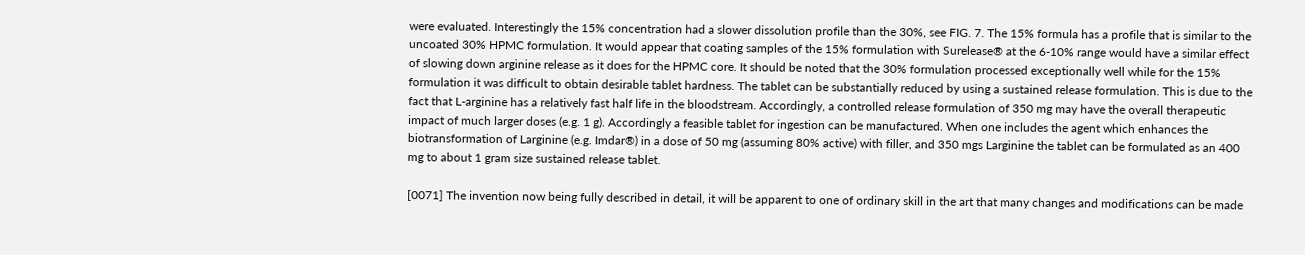were evaluated. Interestingly the 15% concentration had a slower dissolution profile than the 30%, see FIG. 7. The 15% formula has a profile that is similar to the uncoated 30% HPMC formulation. It would appear that coating samples of the 15% formulation with Surelease® at the 6-10% range would have a similar effect of slowing down arginine release as it does for the HPMC core. It should be noted that the 30% formulation processed exceptionally well while for the 15% formulation it was difficult to obtain desirable tablet hardness. The tablet can be substantially reduced by using a sustained release formulation. This is due to the fact that L-arginine has a relatively fast half life in the bloodstream. Accordingly, a controlled release formulation of 350 mg may have the overall therapeutic impact of much larger doses (e.g. 1 g). Accordingly a feasible tablet for ingestion can be manufactured. When one includes the agent which enhances the biotransformation of Larginine (e.g. Imdar®) in a dose of 50 mg (assuming 80% active) with filler, and 350 mgs Larginine the tablet can be formulated as an 400 mg to about 1 gram size sustained release tablet.

[0071] The invention now being fully described in detail, it will be apparent to one of ordinary skill in the art that many changes and modifications can be made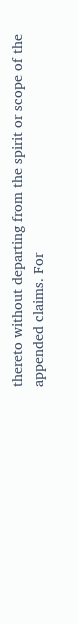thereto without departing from the spirit or scope of the appended claims. For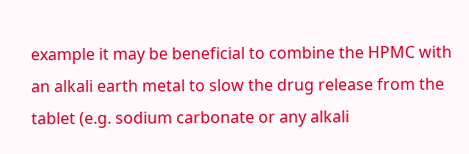example it may be beneficial to combine the HPMC with an alkali earth metal to slow the drug release from the tablet (e.g. sodium carbonate or any alkali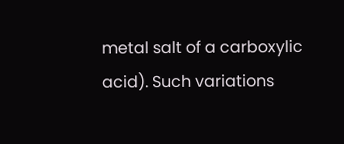metal salt of a carboxylic acid). Such variations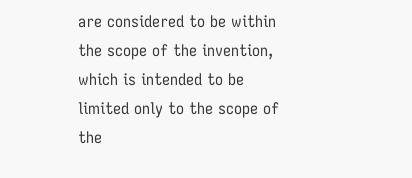are considered to be within the scope of the invention, which is intended to be limited only to the scope of the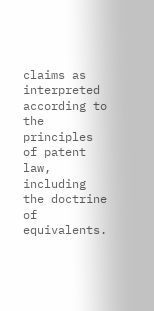claims as interpreted according to the principles of patent law, including the doctrine of equivalents.